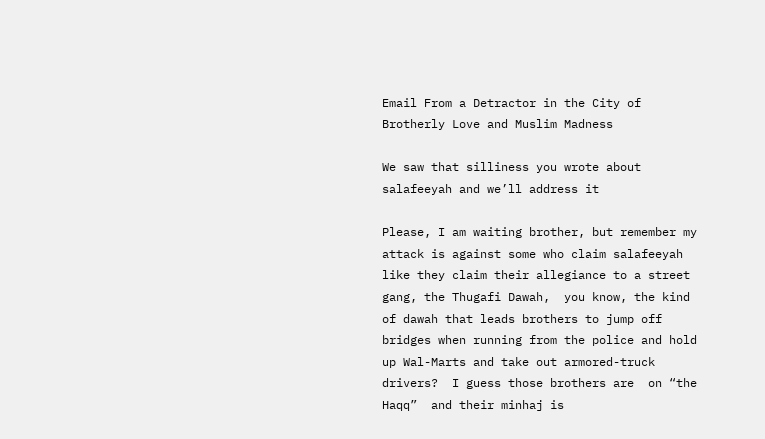Email From a Detractor in the City of Brotherly Love and Muslim Madness

We saw that silliness you wrote about salafeeyah and we’ll address it

Please, I am waiting brother, but remember my attack is against some who claim salafeeyah like they claim their allegiance to a street gang, the Thugafi Dawah,  you know, the kind of dawah that leads brothers to jump off bridges when running from the police and hold up Wal-Marts and take out armored-truck drivers?  I guess those brothers are  on “the Haqq”  and their minhaj is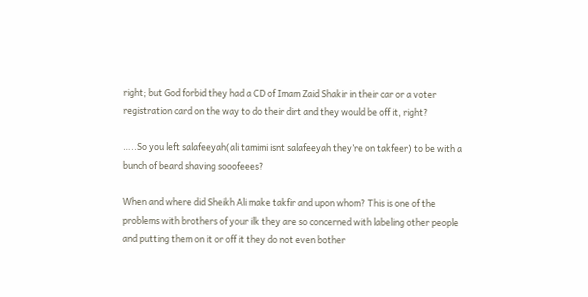right; but God forbid they had a CD of Imam Zaid Shakir in their car or a voter registration card on the way to do their dirt and they would be off it, right?

…..So you left salafeeyah(ali tamimi isnt salafeeyah they’re on takfeer) to be with a bunch of beard shaving sooofeees?

When and where did Sheikh Ali make takfir and upon whom? This is one of the problems with brothers of your ilk they are so concerned with labeling other people and putting them on it or off it they do not even bother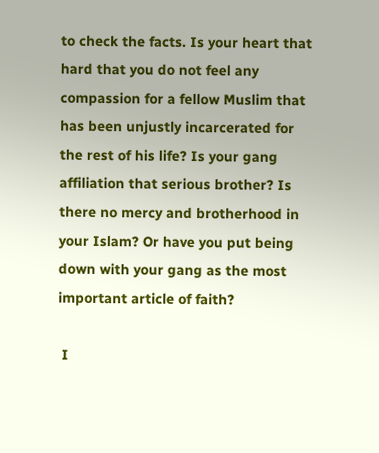to check the facts. Is your heart that hard that you do not feel any compassion for a fellow Muslim that has been unjustly incarcerated for the rest of his life? Is your gang affiliation that serious brother? Is there no mercy and brotherhood in your Islam? Or have you put being down with your gang as the most important article of faith?

 I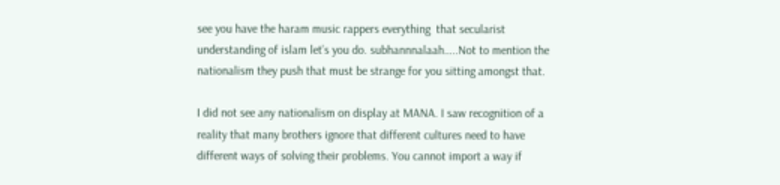see you have the haram music rappers everything  that secularist understanding of islam let’s you do. subhannnalaah…..Not to mention the nationalism they push that must be strange for you sitting amongst that.

I did not see any nationalism on display at MANA. I saw recognition of a reality that many brothers ignore that different cultures need to have different ways of solving their problems. You cannot import a way if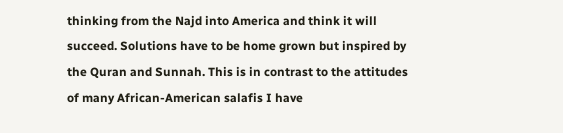thinking from the Najd into America and think it will succeed. Solutions have to be home grown but inspired by the Quran and Sunnah. This is in contrast to the attitudes of many African-American salafis I have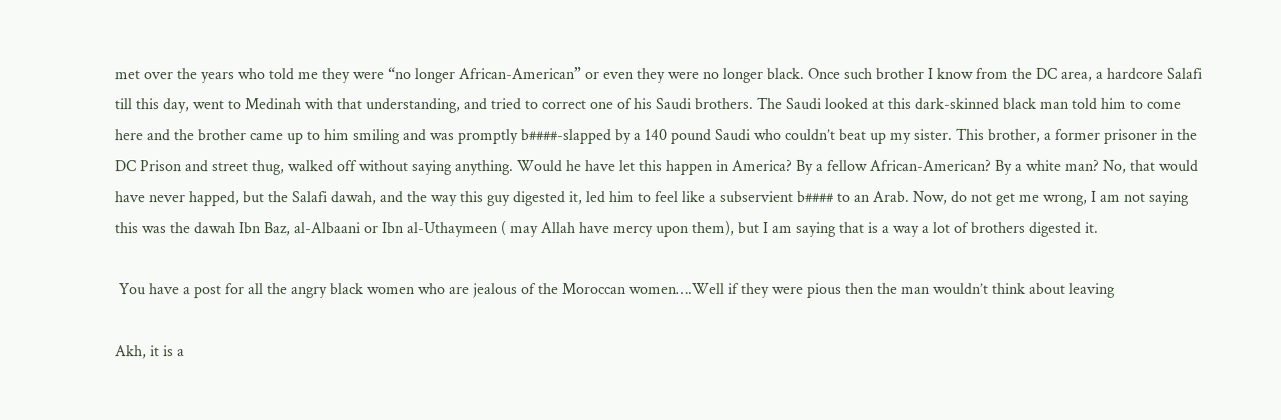met over the years who told me they were “no longer African-American” or even they were no longer black. Once such brother I know from the DC area, a hardcore Salafi till this day, went to Medinah with that understanding, and tried to correct one of his Saudi brothers. The Saudi looked at this dark-skinned black man told him to come here and the brother came up to him smiling and was promptly b####-slapped by a 140 pound Saudi who couldn’t beat up my sister. This brother, a former prisoner in the DC Prison and street thug, walked off without saying anything. Would he have let this happen in America? By a fellow African-American? By a white man? No, that would have never happed, but the Salafi dawah, and the way this guy digested it, led him to feel like a subservient b#### to an Arab. Now, do not get me wrong, I am not saying this was the dawah Ibn Baz, al-Albaani or Ibn al-Uthaymeen ( may Allah have mercy upon them), but I am saying that is a way a lot of brothers digested it.

 You have a post for all the angry black women who are jealous of the Moroccan women….Well if they were pious then the man wouldn’t think about leaving

Akh, it is a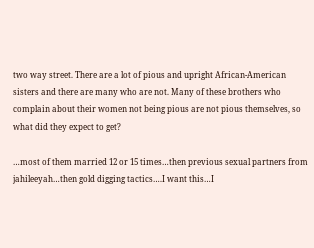two way street. There are a lot of pious and upright African-American sisters and there are many who are not. Many of these brothers who complain about their women not being pious are not pious themselves, so what did they expect to get?

…most of them married 12 or 15 times…then previous sexual partners from jahileeyah…then gold digging tactics….I want this…I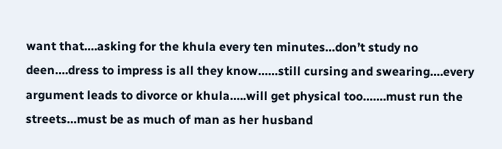want that….asking for the khula every ten minutes…don’t study no deen….dress to impress is all they know……still cursing and swearing….every argument leads to divorce or khula…..will get physical too…….must run the streets…must be as much of man as her husband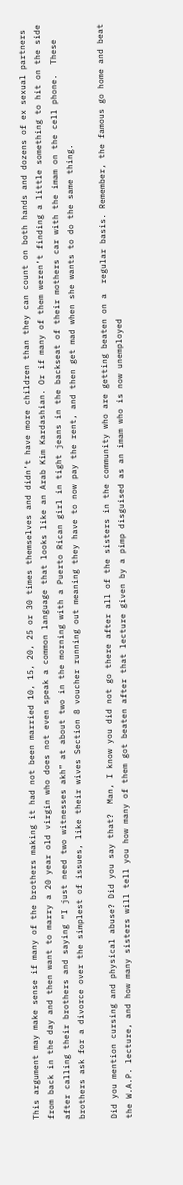This argument may make sense if many of the brothers making it had not been married 10, 15, 20, 25 or 30 times themselves and didn’t have more children than they can count on both hands and dozens of ex sexual partners from back in the day and then want to marry a 20 year old virgin who does not even speak a common language that looks like an Arab Kim Kardashian. Or if many of them weren’t finding a little something to hit on the side after calling their brothers and saying “I just need two witnesses akh” at about two in the morning with a Puerto Rican girl in tight jeans in the backseat of their mothers car with the imam on the cell phone.  These brothers ask for a divorce over the simplest of issues, like their wives Section 8 voucher running out meaning they have to now pay the rent, and then get mad when she wants to do the same thing.

Did you mention cursing and physical abuse? Did you say that?  Man, I know you did not go there after all of the sisters in the community who are getting beaten on a  regular basis. Remember, the famous go home and beat the W.A.P. lecture, and how many sisters will tell you how many of them got beaten after that lecture given by a pimp disguised as an imam who is now unemployed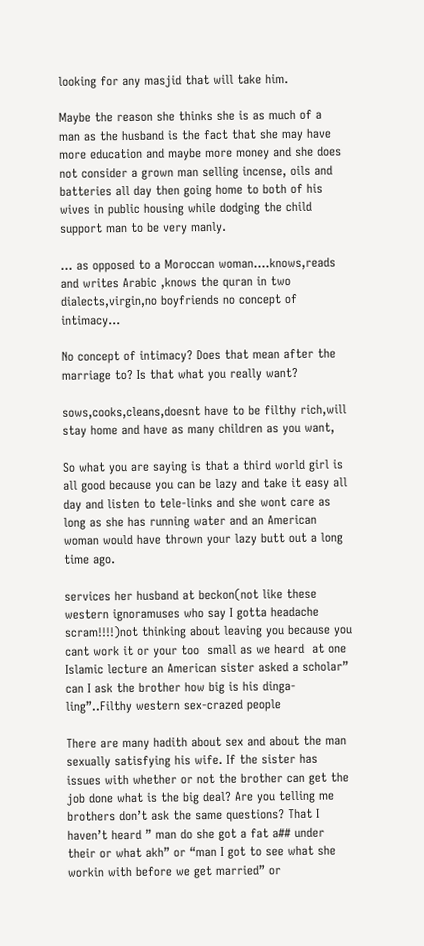looking for any masjid that will take him.

Maybe the reason she thinks she is as much of a man as the husband is the fact that she may have more education and maybe more money and she does not consider a grown man selling incense, oils and batteries all day then going home to both of his wives in public housing while dodging the child support man to be very manly.

… as opposed to a Moroccan woman….knows,reads and writes Arabic ,knows the quran in two dialects,virgin,no boyfriends no concept of intimacy…

No concept of intimacy? Does that mean after the marriage to? Is that what you really want?

sows,cooks,cleans,doesnt have to be filthy rich,will stay home and have as many children as you want,

So what you are saying is that a third world girl is all good because you can be lazy and take it easy all day and listen to tele-links and she wont care as long as she has running water and an American woman would have thrown your lazy butt out a long time ago.

services her husband at beckon(not like these western ignoramuses who say I gotta headache scram!!!!)not thinking about leaving you because you cant work it or your too  small as we heard  at one Islamic lecture an American sister asked a scholar” can I ask the brother how big is his dinga-ling”..Filthy western sex-crazed people

There are many hadith about sex and about the man sexually satisfying his wife. If the sister has issues with whether or not the brother can get the job done what is the big deal? Are you telling me brothers don’t ask the same questions? That I haven’t heard ” man do she got a fat a## under their or what akh” or “man I got to see what she workin with before we get married” or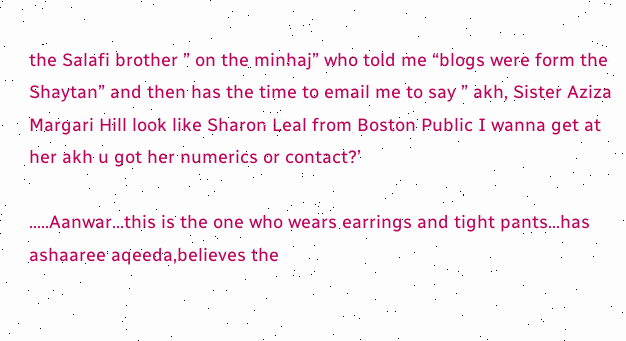the Salafi brother ” on the minhaj” who told me “blogs were form the Shaytan” and then has the time to email me to say ” akh, Sister Aziza Margari Hill look like Sharon Leal from Boston Public I wanna get at her akh u got her numerics or contact?’

…..Aanwar…this is the one who wears earrings and tight pants…has ashaaree aqeeda,believes the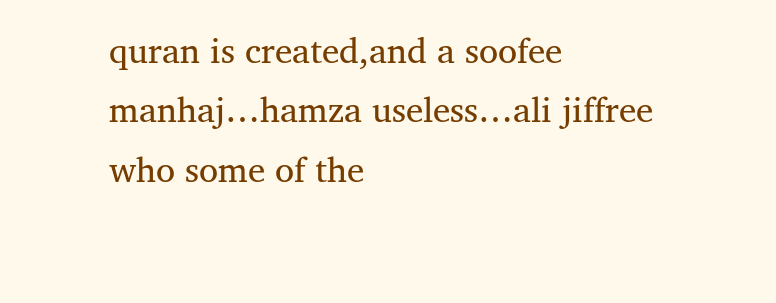quran is created,and a soofee manhaj…hamza useless…ali jiffree who some of the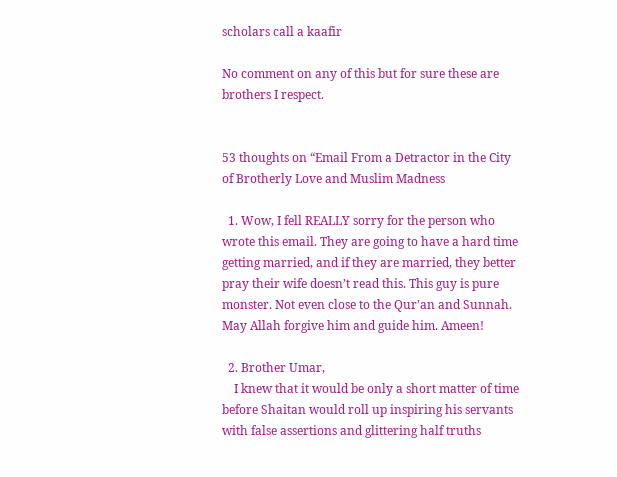scholars call a kaafir

No comment on any of this but for sure these are brothers I respect.


53 thoughts on “Email From a Detractor in the City of Brotherly Love and Muslim Madness

  1. Wow, I fell REALLY sorry for the person who wrote this email. They are going to have a hard time getting married, and if they are married, they better pray their wife doesn’t read this. This guy is pure monster. Not even close to the Qur’an and Sunnah. May Allah forgive him and guide him. Ameen!

  2. Brother Umar,
    I knew that it would be only a short matter of time before Shaitan would roll up inspiring his servants with false assertions and glittering half truths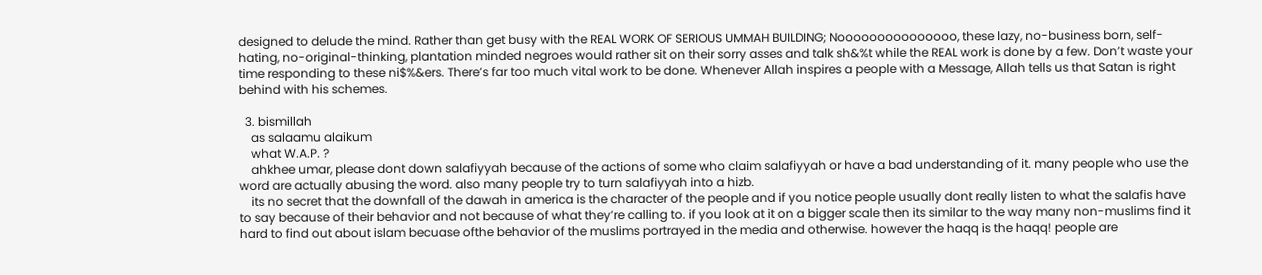designed to delude the mind. Rather than get busy with the REAL WORK OF SERIOUS UMMAH BUILDING; Nooooooooooooooo, these lazy, no-business born, self-hating, no-original-thinking, plantation minded negroes would rather sit on their sorry asses and talk sh&%t while the REAL work is done by a few. Don’t waste your time responding to these ni$%&ers. There’s far too much vital work to be done. Whenever Allah inspires a people with a Message, Allah tells us that Satan is right behind with his schemes.

  3. bismillah
    as salaamu alaikum
    what W.A.P. ?
    ahkhee umar, please dont down salafiyyah because of the actions of some who claim salafiyyah or have a bad understanding of it. many people who use the word are actually abusing the word. also many people try to turn salafiyyah into a hizb.
    its no secret that the downfall of the dawah in america is the character of the people and if you notice people usually dont really listen to what the salafis have to say because of their behavior and not because of what they’re calling to. if you look at it on a bigger scale then its similar to the way many non-muslims find it hard to find out about islam becuase ofthe behavior of the muslims portrayed in the media and otherwise. however the haqq is the haqq! people are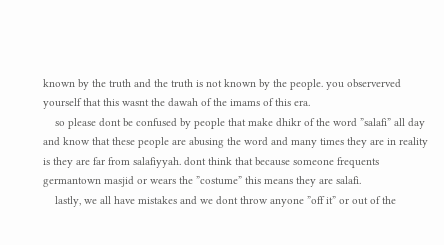known by the truth and the truth is not known by the people. you observerved yourself that this wasnt the dawah of the imams of this era.
    so please dont be confused by people that make dhikr of the word ”salafi” all day and know that these people are abusing the word and many times they are in reality is they are far from salafiyyah. dont think that because someone frequents germantown masjid or wears the ”costume” this means they are salafi.
    lastly, we all have mistakes and we dont throw anyone ”off it” or out of the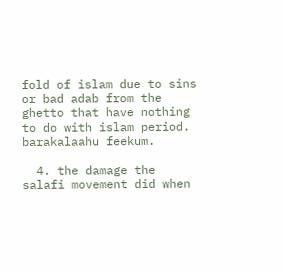fold of islam due to sins or bad adab from the ghetto that have nothing to do with islam period. barakalaahu feekum.

  4. the damage the salafi movement did when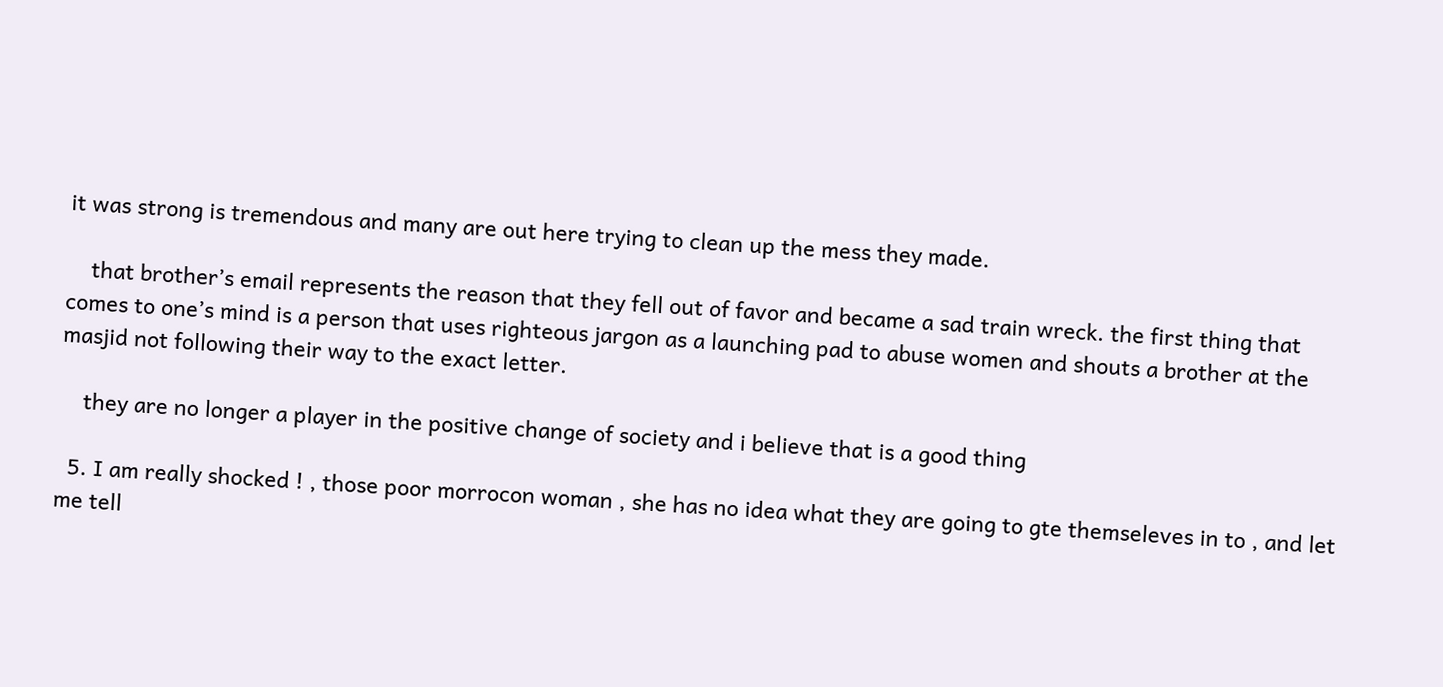it was strong is tremendous and many are out here trying to clean up the mess they made.

    that brother’s email represents the reason that they fell out of favor and became a sad train wreck. the first thing that comes to one’s mind is a person that uses righteous jargon as a launching pad to abuse women and shouts a brother at the masjid not following their way to the exact letter.

    they are no longer a player in the positive change of society and i believe that is a good thing

  5. I am really shocked ! , those poor morrocon woman , she has no idea what they are going to gte themseleves in to , and let me tell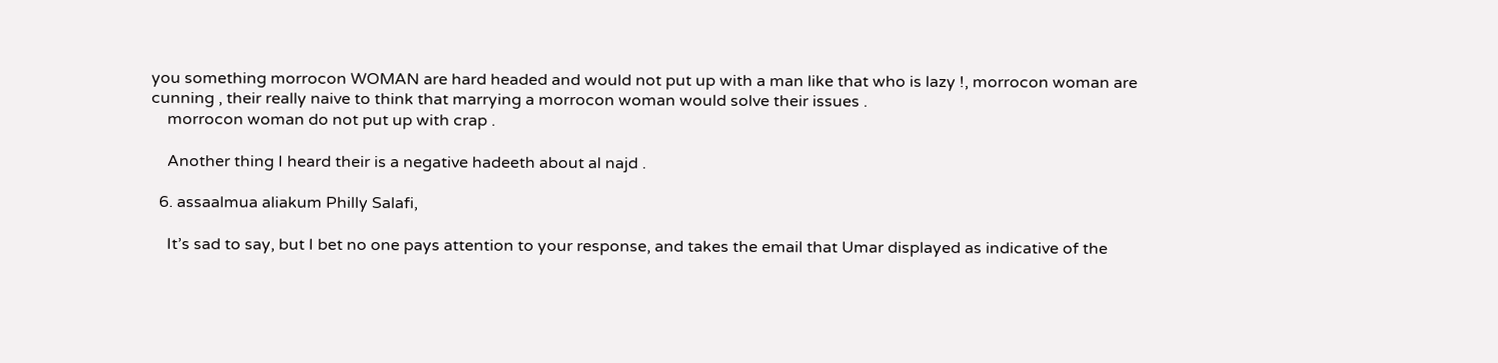you something morrocon WOMAN are hard headed and would not put up with a man like that who is lazy !, morrocon woman are cunning , their really naive to think that marrying a morrocon woman would solve their issues .
    morrocon woman do not put up with crap .

    Another thing I heard their is a negative hadeeth about al najd .

  6. assaalmua aliakum Philly Salafi,

    It’s sad to say, but I bet no one pays attention to your response, and takes the email that Umar displayed as indicative of the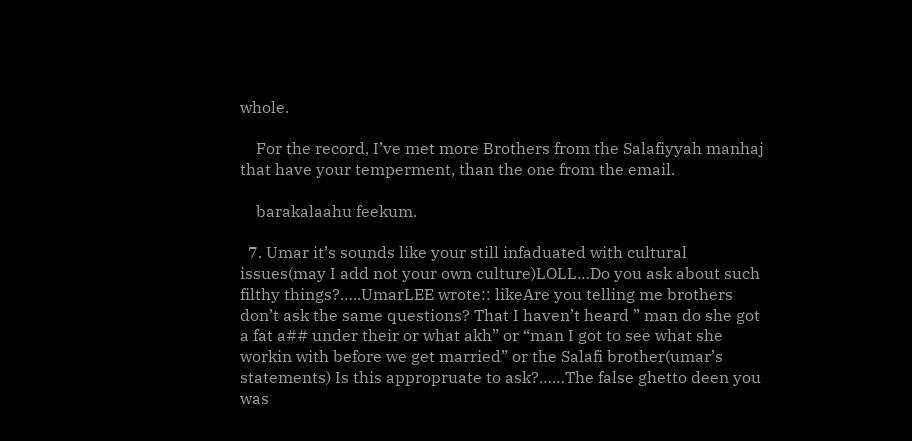whole.

    For the record, I’ve met more Brothers from the Salafiyyah manhaj that have your temperment, than the one from the email.

    barakalaahu feekum.

  7. Umar it’s sounds like your still infaduated with cultural issues(may I add not your own culture)LOLL…Do you ask about such filthy things?…..UmarLEE wrote:: likeAre you telling me brothers don’t ask the same questions? That I haven’t heard ” man do she got a fat a## under their or what akh” or “man I got to see what she workin with before we get married” or the Salafi brother(umar’s statements) Is this appropruate to ask?……The false ghetto deen you was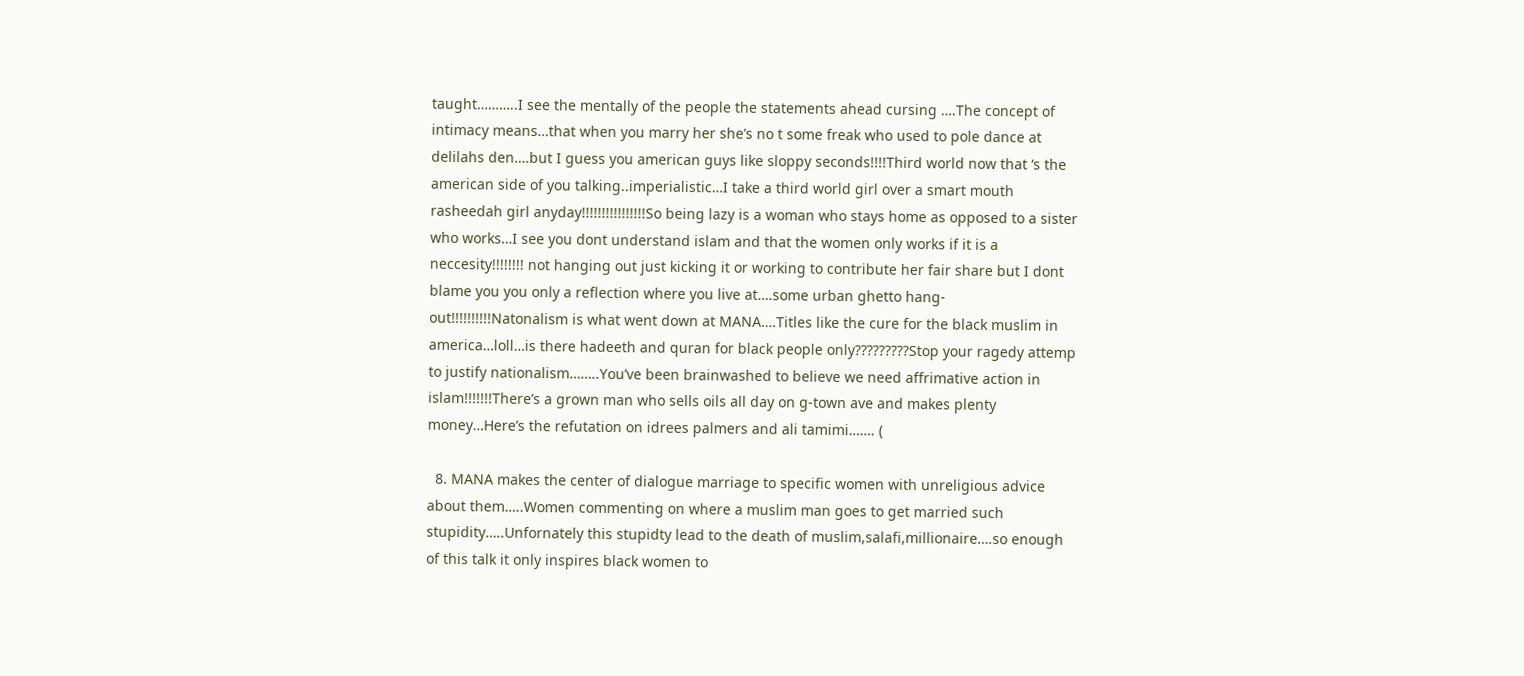taught………..I see the mentally of the people the statements ahead cursing ….The concept of intimacy means…that when you marry her she’s no t some freak who used to pole dance at delilahs den….but I guess you american guys like sloppy seconds!!!!Third world now that ‘s the american side of you talking..imperialistic…I take a third world girl over a smart mouth rasheedah girl anyday!!!!!!!!!!!!!!!!So being lazy is a woman who stays home as opposed to a sister who works…I see you dont understand islam and that the women only works if it is a neccesity!!!!!!!! not hanging out just kicking it or working to contribute her fair share but I dont blame you you only a reflection where you live at….some urban ghetto hang-out!!!!!!!!!!Natonalism is what went down at MANA….Titles like the cure for the black muslim in america…loll…is there hadeeth and quran for black people only?????????Stop your ragedy attemp to justify nationalism……..You’ve been brainwashed to believe we need affrimative action in islam!!!!!!!There’s a grown man who sells oils all day on g-town ave and makes plenty money…Here’s the refutation on idrees palmers and ali tamimi……. (

  8. MANA makes the center of dialogue marriage to specific women with unreligious advice about them…..Women commenting on where a muslim man goes to get married such stupidity…..Unfornately this stupidty lead to the death of muslim,salafi,millionaire….so enough of this talk it only inspires black women to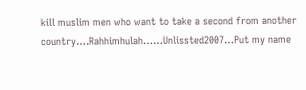kill muslim men who want to take a second from another country….Rahhimhulah……Unlissted2007…Put my name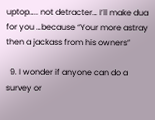uptop….. not detracter… I’ll make dua for you …because “Your more astray then a jackass from his owners”

  9. I wonder if anyone can do a survey or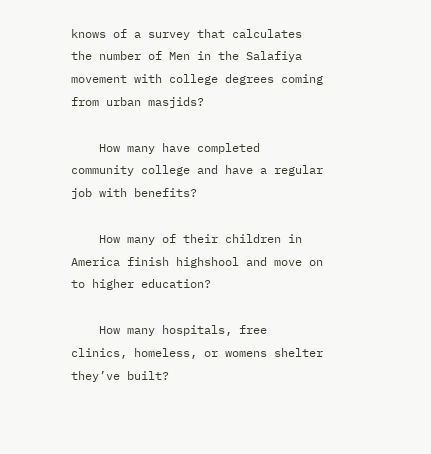knows of a survey that calculates the number of Men in the Salafiya movement with college degrees coming from urban masjids?

    How many have completed community college and have a regular job with benefits?

    How many of their children in America finish highshool and move on to higher education?

    How many hospitals, free clinics, homeless, or womens shelter they’ve built?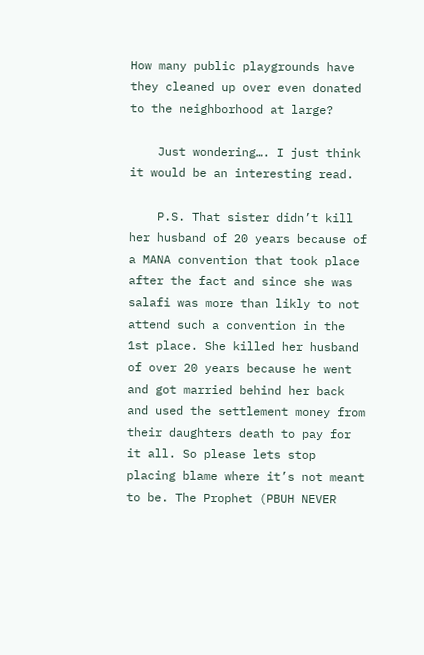How many public playgrounds have they cleaned up over even donated to the neighborhood at large?

    Just wondering…. I just think it would be an interesting read.

    P.S. That sister didn’t kill her husband of 20 years because of a MANA convention that took place after the fact and since she was salafi was more than likly to not attend such a convention in the 1st place. She killed her husband of over 20 years because he went and got married behind her back and used the settlement money from their daughters death to pay for it all. So please lets stop placing blame where it’s not meant to be. The Prophet (PBUH NEVER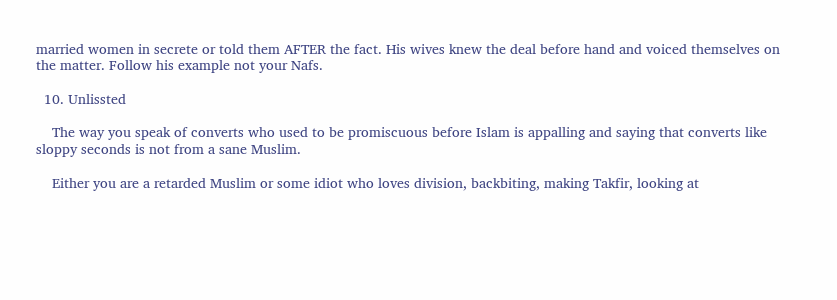married women in secrete or told them AFTER the fact. His wives knew the deal before hand and voiced themselves on the matter. Follow his example not your Nafs.

  10. Unlissted

    The way you speak of converts who used to be promiscuous before Islam is appalling and saying that converts like sloppy seconds is not from a sane Muslim.

    Either you are a retarded Muslim or some idiot who loves division, backbiting, making Takfir, looking at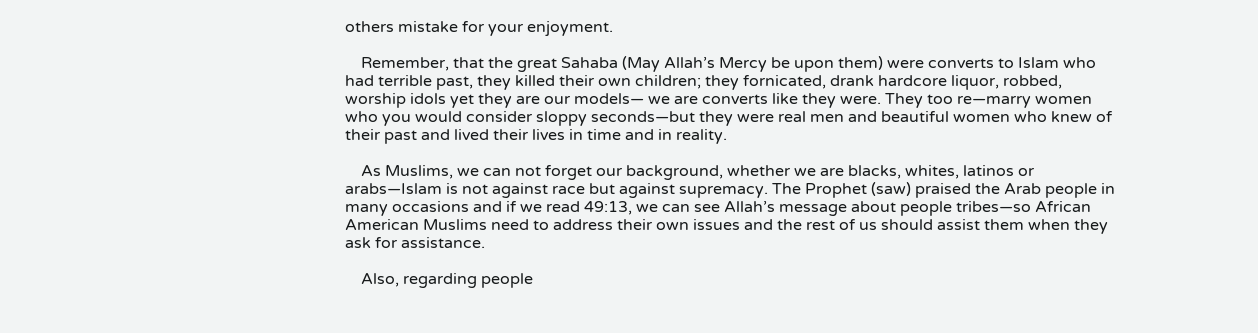others mistake for your enjoyment.

    Remember, that the great Sahaba (May Allah’s Mercy be upon them) were converts to Islam who had terrible past, they killed their own children; they fornicated, drank hardcore liquor, robbed, worship idols yet they are our models— we are converts like they were. They too re—marry women who you would consider sloppy seconds—but they were real men and beautiful women who knew of their past and lived their lives in time and in reality.

    As Muslims, we can not forget our background, whether we are blacks, whites, latinos or arabs—Islam is not against race but against supremacy. The Prophet (saw) praised the Arab people in many occasions and if we read 49:13, we can see Allah’s message about people tribes—so African American Muslims need to address their own issues and the rest of us should assist them when they ask for assistance.

    Also, regarding people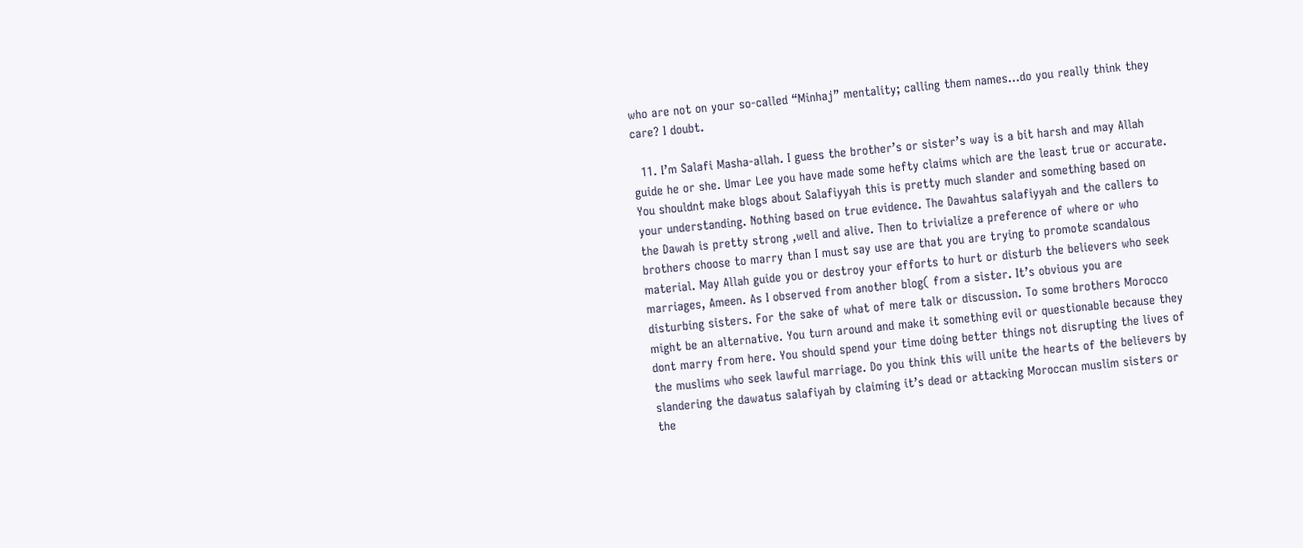who are not on your so-called “Minhaj” mentality; calling them names…do you really think they care? I doubt.

  11. I’m Salafi Masha-allah. I guess the brother’s or sister’s way is a bit harsh and may Allah guide he or she. Umar Lee you have made some hefty claims which are the least true or accurate. You shouldnt make blogs about Salafiyyah this is pretty much slander and something based on your understanding. Nothing based on true evidence. The Dawahtus salafiyyah and the callers to the Dawah is pretty strong ,well and alive. Then to trivialize a preference of where or who brothers choose to marry than I must say use are that you are trying to promote scandalous material. May Allah guide you or destroy your efforts to hurt or disturb the believers who seek marriages, Ameen. As I observed from another blog( from a sister. It’s obvious you are disturbing sisters. For the sake of what of mere talk or discussion. To some brothers Morocco might be an alternative. You turn around and make it something evil or questionable because they dont marry from here. You should spend your time doing better things not disrupting the lives of the muslims who seek lawful marriage. Do you think this will unite the hearts of the believers by slandering the dawatus salafiyah by claiming it’s dead or attacking Moroccan muslim sisters or the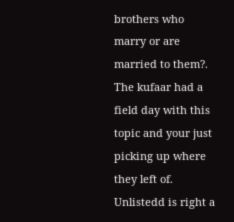brothers who marry or are married to them?. The kufaar had a field day with this topic and your just picking up where they left of. Unlistedd is right a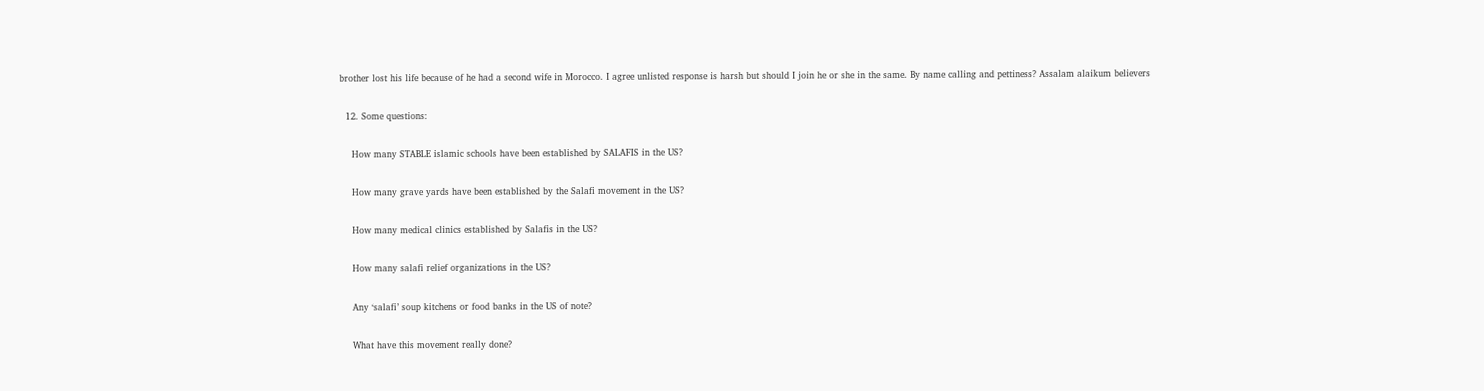brother lost his life because of he had a second wife in Morocco. I agree unlisted response is harsh but should I join he or she in the same. By name calling and pettiness? Assalam alaikum believers

  12. Some questions:

    How many STABLE islamic schools have been established by SALAFIS in the US?

    How many grave yards have been established by the Salafi movement in the US?

    How many medical clinics established by Salafis in the US?

    How many salafi relief organizations in the US?

    Any ‘salafi’ soup kitchens or food banks in the US of note?

    What have this movement really done?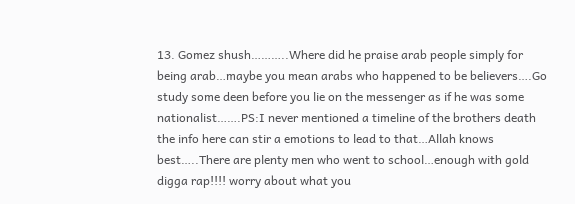13. Gomez shush………..Where did he praise arab people simply for being arab…maybe you mean arabs who happened to be believers….Go study some deen before you lie on the messenger as if he was some nationalist…….PS:I never mentioned a timeline of the brothers death the info here can stir a emotions to lead to that…Allah knows best…..There are plenty men who went to school…enough with gold digga rap!!!! worry about what you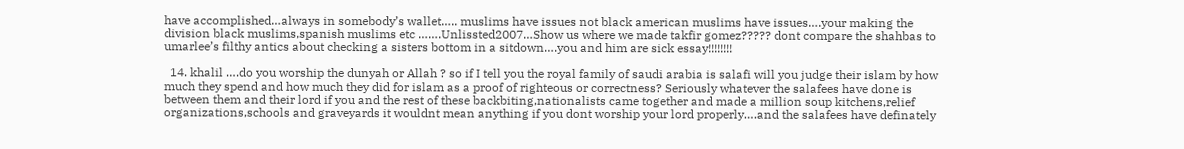have accomplished…always in somebody’s wallet….. muslims have issues not black american muslims have issues….your making the division black muslims,spanish muslims etc …….Unlissted2007…Show us where we made takfir gomez????? dont compare the shahbas to umarlee’s filthy antics about checking a sisters bottom in a sitdown….you and him are sick essay!!!!!!!!

  14. khalil ….do you worship the dunyah or Allah ? so if I tell you the royal family of saudi arabia is salafi will you judge their islam by how much they spend and how much they did for islam as a proof of righteous or correctness? Seriously whatever the salafees have done is between them and their lord if you and the rest of these backbiting,nationalists came together and made a million soup kitchens,relief organizations,schools and graveyards it wouldnt mean anything if you dont worship your lord properly….and the salafees have definately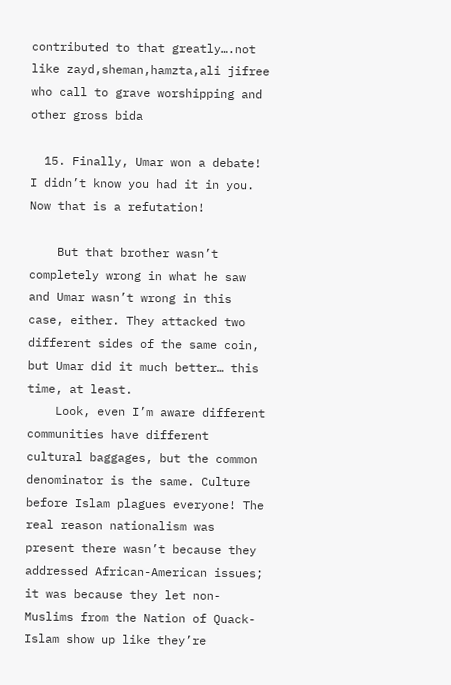contributed to that greatly….not like zayd,sheman,hamzta,ali jifree who call to grave worshipping and other gross bida

  15. Finally, Umar won a debate! I didn’t know you had it in you. Now that is a refutation!

    But that brother wasn’t completely wrong in what he saw and Umar wasn’t wrong in this case, either. They attacked two different sides of the same coin, but Umar did it much better… this time, at least.
    Look, even I’m aware different communities have different cultural baggages, but the common denominator is the same. Culture before Islam plagues everyone! The real reason nationalism was present there wasn’t because they addressed African-American issues; it was because they let non-Muslims from the Nation of Quack-Islam show up like they’re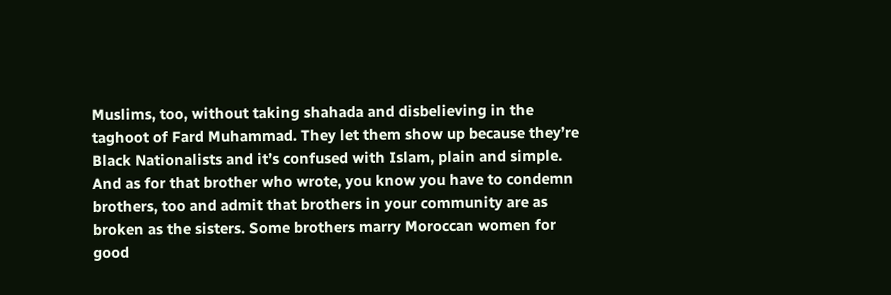Muslims, too, without taking shahada and disbelieving in the taghoot of Fard Muhammad. They let them show up because they’re Black Nationalists and it’s confused with Islam, plain and simple. And as for that brother who wrote, you know you have to condemn brothers, too and admit that brothers in your community are as broken as the sisters. Some brothers marry Moroccan women for good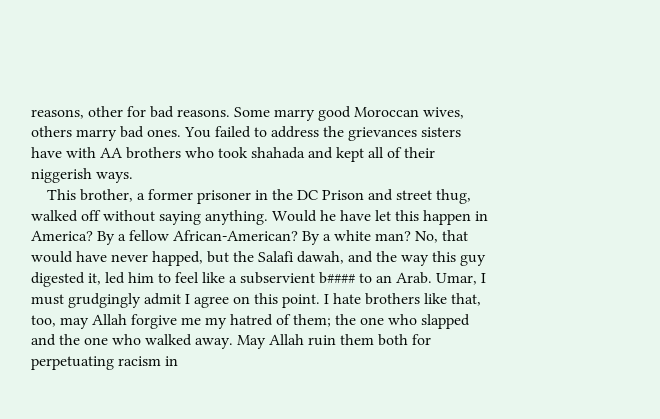reasons, other for bad reasons. Some marry good Moroccan wives, others marry bad ones. You failed to address the grievances sisters have with AA brothers who took shahada and kept all of their niggerish ways.
    This brother, a former prisoner in the DC Prison and street thug, walked off without saying anything. Would he have let this happen in America? By a fellow African-American? By a white man? No, that would have never happed, but the Salafi dawah, and the way this guy digested it, led him to feel like a subservient b#### to an Arab. Umar, I must grudgingly admit I agree on this point. I hate brothers like that, too, may Allah forgive me my hatred of them; the one who slapped and the one who walked away. May Allah ruin them both for perpetuating racism in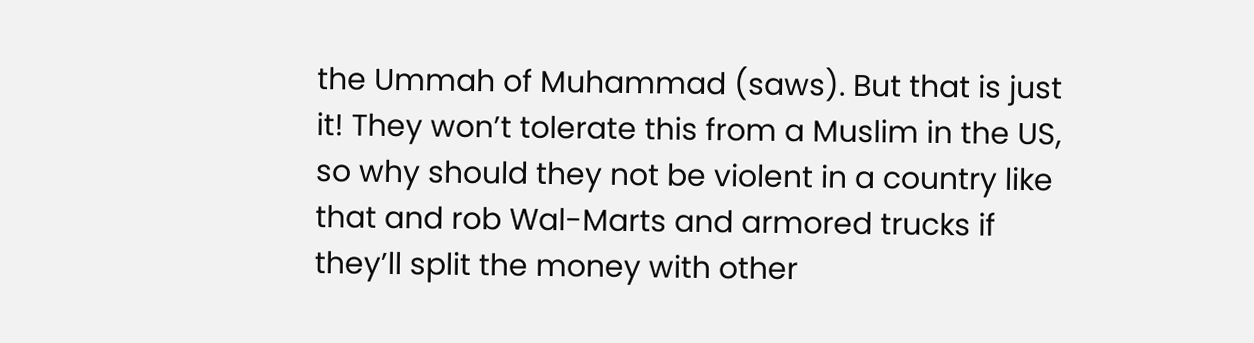the Ummah of Muhammad (saws). But that is just it! They won’t tolerate this from a Muslim in the US, so why should they not be violent in a country like that and rob Wal-Marts and armored trucks if they’ll split the money with other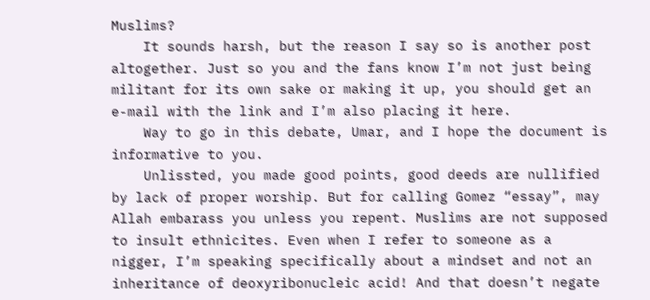Muslims?
    It sounds harsh, but the reason I say so is another post altogether. Just so you and the fans know I’m not just being militant for its own sake or making it up, you should get an e-mail with the link and I’m also placing it here.
    Way to go in this debate, Umar, and I hope the document is informative to you.
    Unlissted, you made good points, good deeds are nullified by lack of proper worship. But for calling Gomez “essay”, may Allah embarass you unless you repent. Muslims are not supposed to insult ethnicites. Even when I refer to someone as a nigger, I’m speaking specifically about a mindset and not an inheritance of deoxyribonucleic acid! And that doesn’t negate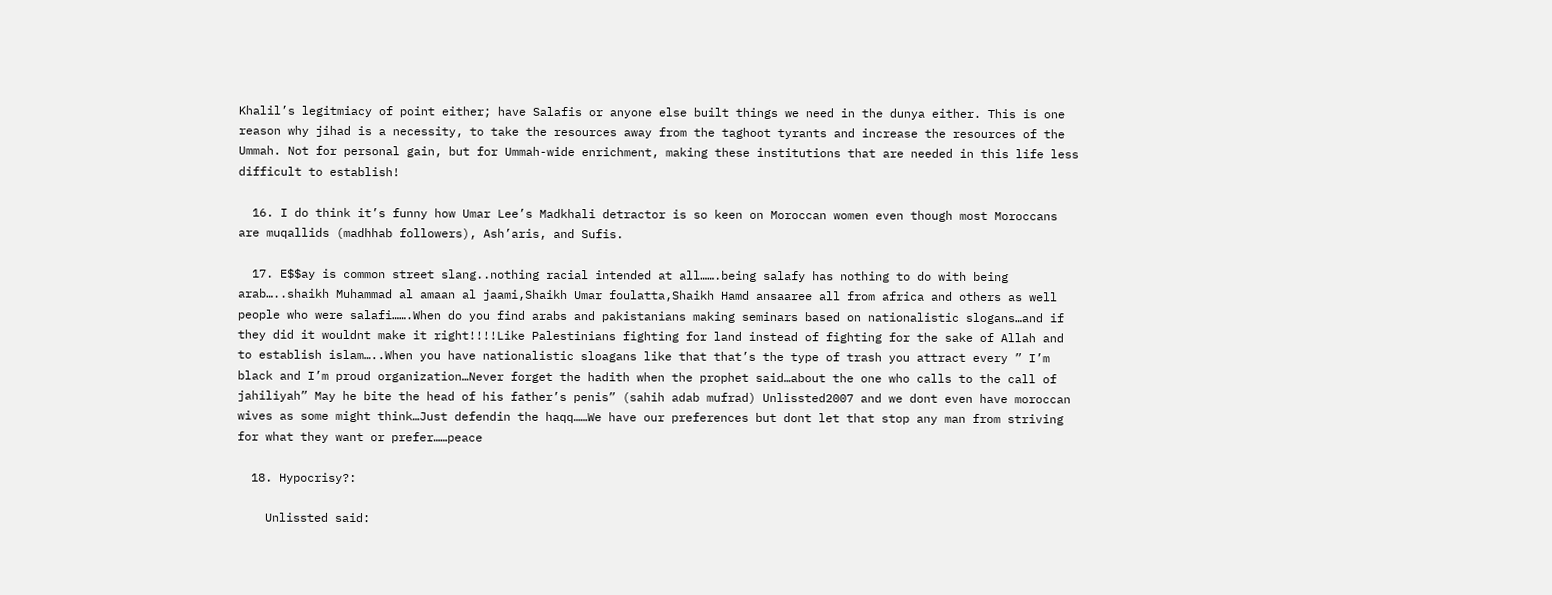Khalil’s legitmiacy of point either; have Salafis or anyone else built things we need in the dunya either. This is one reason why jihad is a necessity, to take the resources away from the taghoot tyrants and increase the resources of the Ummah. Not for personal gain, but for Ummah-wide enrichment, making these institutions that are needed in this life less difficult to establish!

  16. I do think it’s funny how Umar Lee’s Madkhali detractor is so keen on Moroccan women even though most Moroccans are muqallids (madhhab followers), Ash’aris, and Sufis.

  17. E$$ay is common street slang..nothing racial intended at all…….being salafy has nothing to do with being arab…..shaikh Muhammad al amaan al jaami,Shaikh Umar foulatta,Shaikh Hamd ansaaree all from africa and others as well people who were salafi…….When do you find arabs and pakistanians making seminars based on nationalistic slogans…and if they did it wouldnt make it right!!!!Like Palestinians fighting for land instead of fighting for the sake of Allah and to establish islam…..When you have nationalistic sloagans like that that’s the type of trash you attract every ” I’m black and I’m proud organization…Never forget the hadith when the prophet said…about the one who calls to the call of jahiliyah” May he bite the head of his father’s penis” (sahih adab mufrad) Unlissted2007 and we dont even have moroccan wives as some might think…Just defendin the haqq……We have our preferences but dont let that stop any man from striving for what they want or prefer……peace

  18. Hypocrisy?:

    Unlissted said: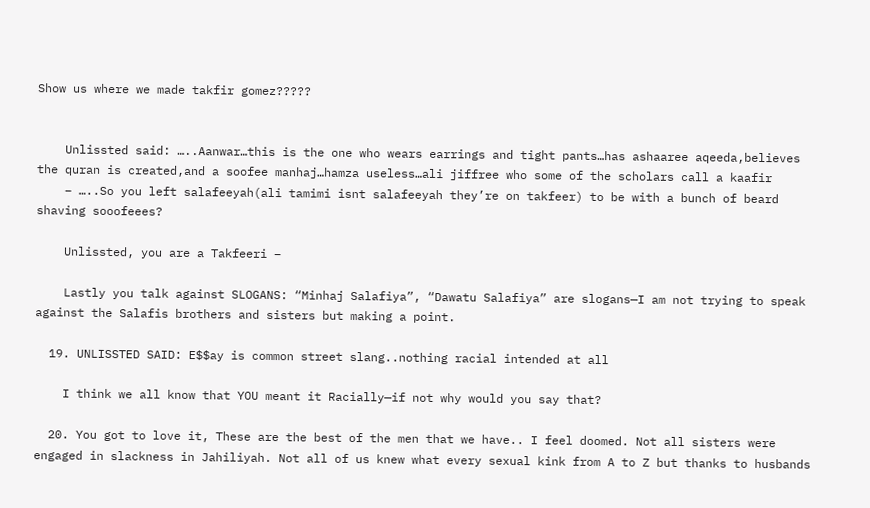Show us where we made takfir gomez?????


    Unlissted said: …..Aanwar…this is the one who wears earrings and tight pants…has ashaaree aqeeda,believes the quran is created,and a soofee manhaj…hamza useless…ali jiffree who some of the scholars call a kaafir
    – …..So you left salafeeyah(ali tamimi isnt salafeeyah they’re on takfeer) to be with a bunch of beard shaving sooofeees?

    Unlissted, you are a Takfeeri –

    Lastly you talk against SLOGANS: “Minhaj Salafiya”, “Dawatu Salafiya” are slogans—I am not trying to speak against the Salafis brothers and sisters but making a point.

  19. UNLISSTED SAID: E$$ay is common street slang..nothing racial intended at all

    I think we all know that YOU meant it Racially—if not why would you say that?

  20. You got to love it, These are the best of the men that we have.. I feel doomed. Not all sisters were engaged in slackness in Jahiliyah. Not all of us knew what every sexual kink from A to Z but thanks to husbands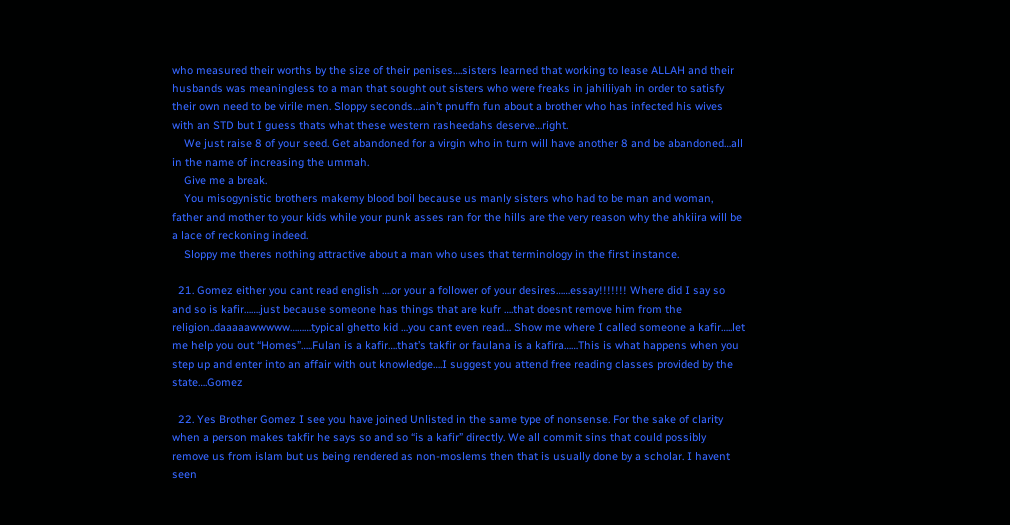who measured their worths by the size of their penises….sisters learned that working to lease ALLAH and their husbands was meaningless to a man that sought out sisters who were freaks in jahiliiyah in order to satisfy their own need to be virile men. Sloppy seconds…ain’t pnuffn fun about a brother who has infected his wives with an STD but I guess thats what these western rasheedahs deserve…right.
    We just raise 8 of your seed. Get abandoned for a virgin who in turn will have another 8 and be abandoned…all in the name of increasing the ummah.
    Give me a break.
    You misogynistic brothers makemy blood boil because us manly sisters who had to be man and woman, father and mother to your kids while your punk asses ran for the hills are the very reason why the ahkiira will be a lace of reckoning indeed.
    Sloppy me theres nothing attractive about a man who uses that terminology in the first instance.

  21. Gomez either you cant read english ….or your a follower of your desires……essay!!!!!!! Where did I say so and so is kafir…….just because someone has things that are kufr ….that doesnt remove him from the religion..daaaaawwwww………typical ghetto kid …you cant even read… Show me where I called someone a kafir…..let me help you out “Homes”…..Fulan is a kafir….that’s takfir or faulana is a kafira……This is what happens when you step up and enter into an affair with out knowledge….I suggest you attend free reading classes provided by the state….Gomez

  22. Yes Brother Gomez I see you have joined Unlisted in the same type of nonsense. For the sake of clarity when a person makes takfir he says so and so “is a kafir” directly. We all commit sins that could possibly remove us from islam but us being rendered as non-moslems then that is usually done by a scholar. I havent seen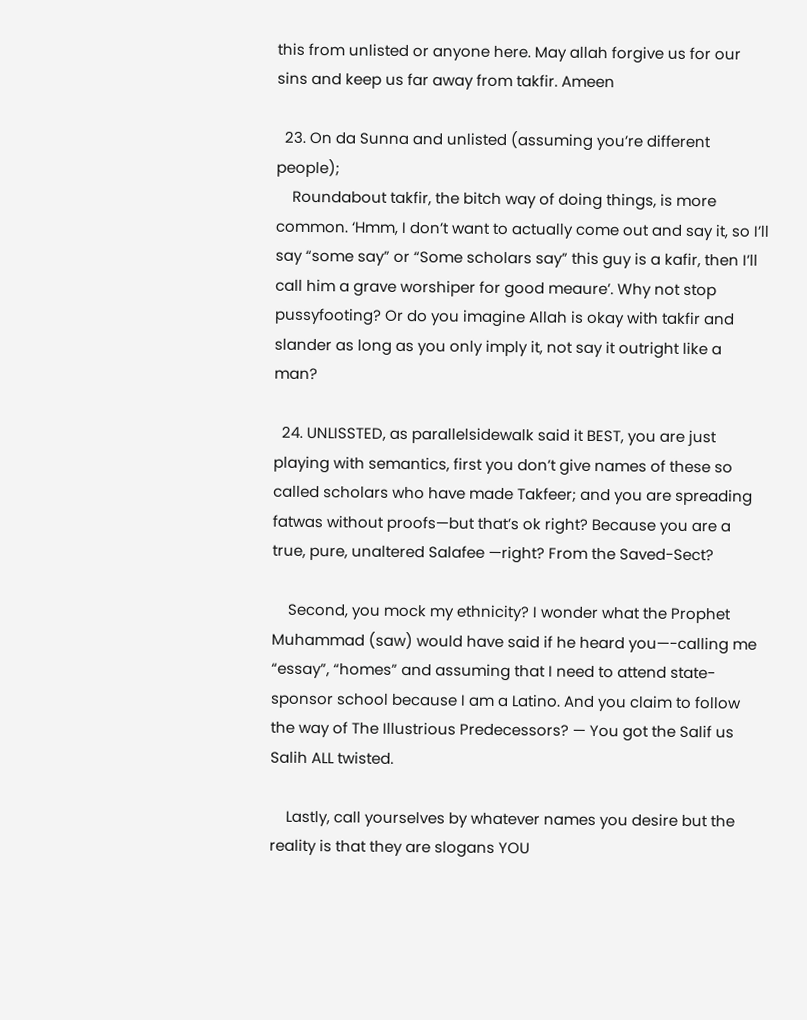this from unlisted or anyone here. May allah forgive us for our sins and keep us far away from takfir. Ameen

  23. On da Sunna and unlisted (assuming you’re different people);
    Roundabout takfir, the bitch way of doing things, is more common. ‘Hmm, I don’t want to actually come out and say it, so I’ll say “some say” or “Some scholars say” this guy is a kafir, then I’ll call him a grave worshiper for good meaure’. Why not stop pussyfooting? Or do you imagine Allah is okay with takfir and slander as long as you only imply it, not say it outright like a man?

  24. UNLISSTED, as parallelsidewalk said it BEST, you are just playing with semantics, first you don’t give names of these so called scholars who have made Takfeer; and you are spreading fatwas without proofs—but that’s ok right? Because you are a true, pure, unaltered Salafee —right? From the Saved-Sect?

    Second, you mock my ethnicity? I wonder what the Prophet Muhammad (saw) would have said if he heard you—-calling me “essay”, “homes” and assuming that I need to attend state-sponsor school because I am a Latino. And you claim to follow the way of The Illustrious Predecessors? — You got the Salif us Salih ALL twisted.

    Lastly, call yourselves by whatever names you desire but the reality is that they are slogans YOU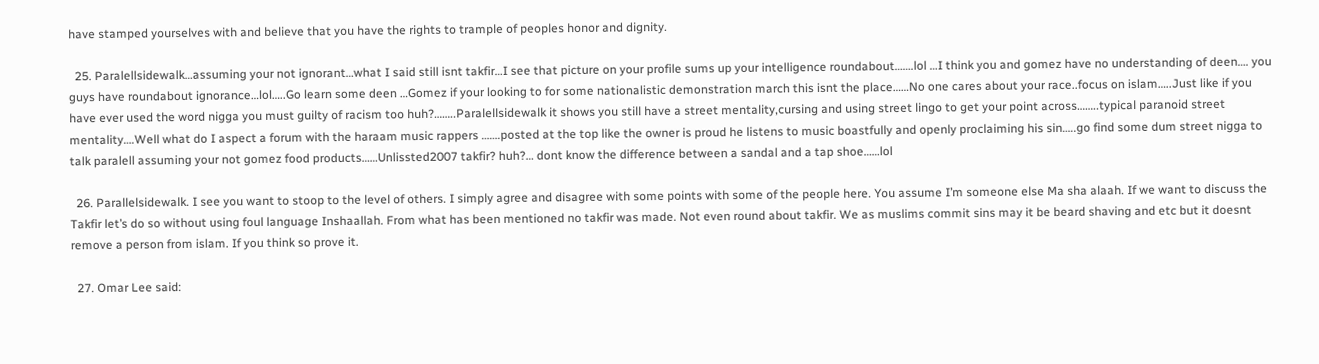have stamped yourselves with and believe that you have the rights to trample of peoples honor and dignity.

  25. Paralellsidewalk…assuming your not ignorant…what I said still isnt takfir…I see that picture on your profile sums up your intelligence roundabout…….lol …I think you and gomez have no understanding of deen…. you guys have roundabout ignorance…lol…..Go learn some deen …Gomez if your looking to for some nationalistic demonstration march this isnt the place……No one cares about your race..focus on islam…..Just like if you have ever used the word nigga you must guilty of racism too huh?……..Paralellsidewalk it shows you still have a street mentality,cursing and using street lingo to get your point across……..typical paranoid street mentality….Well what do I aspect a forum with the haraam music rappers …….posted at the top like the owner is proud he listens to music boastfully and openly proclaiming his sin…..go find some dum street nigga to talk paralell assuming your not gomez food products……Unlissted2007 takfir? huh?… dont know the difference between a sandal and a tap shoe……lol

  26. Parallelsidewalk. I see you want to stoop to the level of others. I simply agree and disagree with some points with some of the people here. You assume I’m someone else Ma sha alaah. If we want to discuss the Takfir let’s do so without using foul language Inshaallah. From what has been mentioned no takfir was made. Not even round about takfir. We as muslims commit sins may it be beard shaving and etc but it doesnt remove a person from islam. If you think so prove it.

  27. Omar Lee said: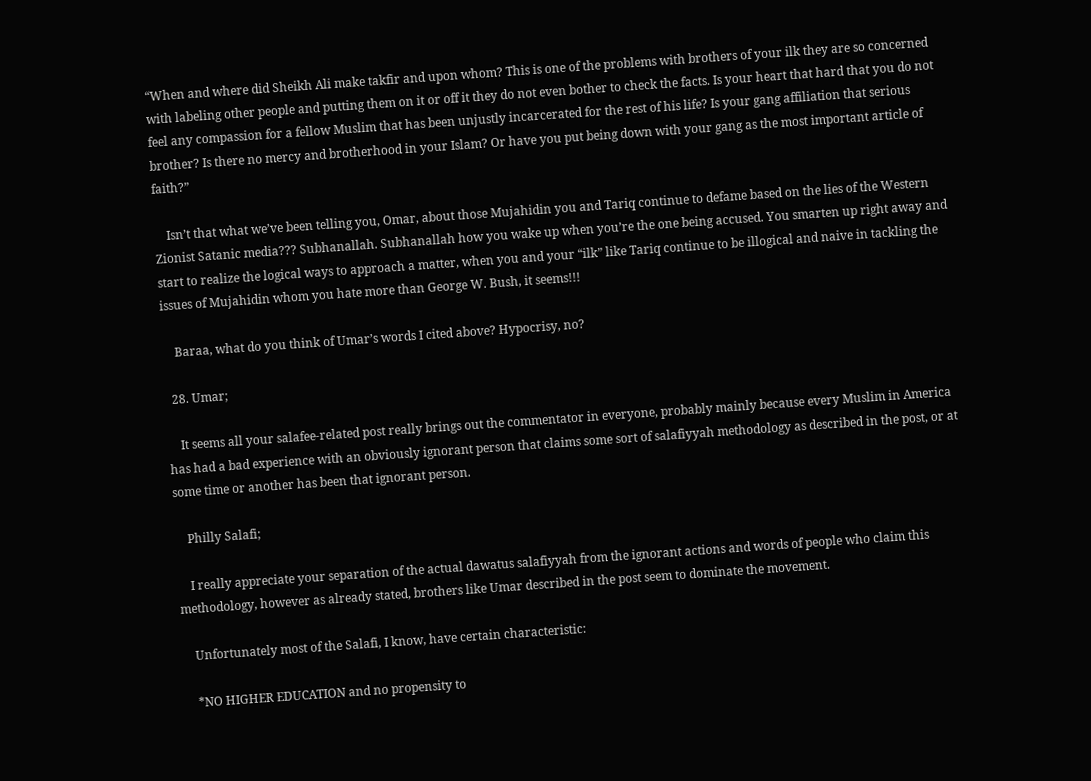“When and where did Sheikh Ali make takfir and upon whom? This is one of the problems with brothers of your ilk they are so concerned with labeling other people and putting them on it or off it they do not even bother to check the facts. Is your heart that hard that you do not feel any compassion for a fellow Muslim that has been unjustly incarcerated for the rest of his life? Is your gang affiliation that serious brother? Is there no mercy and brotherhood in your Islam? Or have you put being down with your gang as the most important article of faith?”

    Isn’t that what we’ve been telling you, Omar, about those Mujahidin you and Tariq continue to defame based on the lies of the Western Zionist Satanic media??? Subhanallah. Subhanallah how you wake up when you’re the one being accused. You smarten up right away and start to realize the logical ways to approach a matter, when you and your “ilk” like Tariq continue to be illogical and naive in tackling the issues of Mujahidin whom you hate more than George W. Bush, it seems!!!

    Baraa, what do you think of Umar’s words I cited above? Hypocrisy, no?

  28. Umar;

    It seems all your salafee-related post really brings out the commentator in everyone, probably mainly because every Muslim in America has had a bad experience with an obviously ignorant person that claims some sort of salafiyyah methodology as described in the post, or at some time or another has been that ignorant person.

    Philly Salafi;

    I really appreciate your separation of the actual dawatus salafiyyah from the ignorant actions and words of people who claim this methodology, however as already stated, brothers like Umar described in the post seem to dominate the movement.

    Unfortunately most of the Salafi, I know, have certain characteristic:

    *NO HIGHER EDUCATION and no propensity to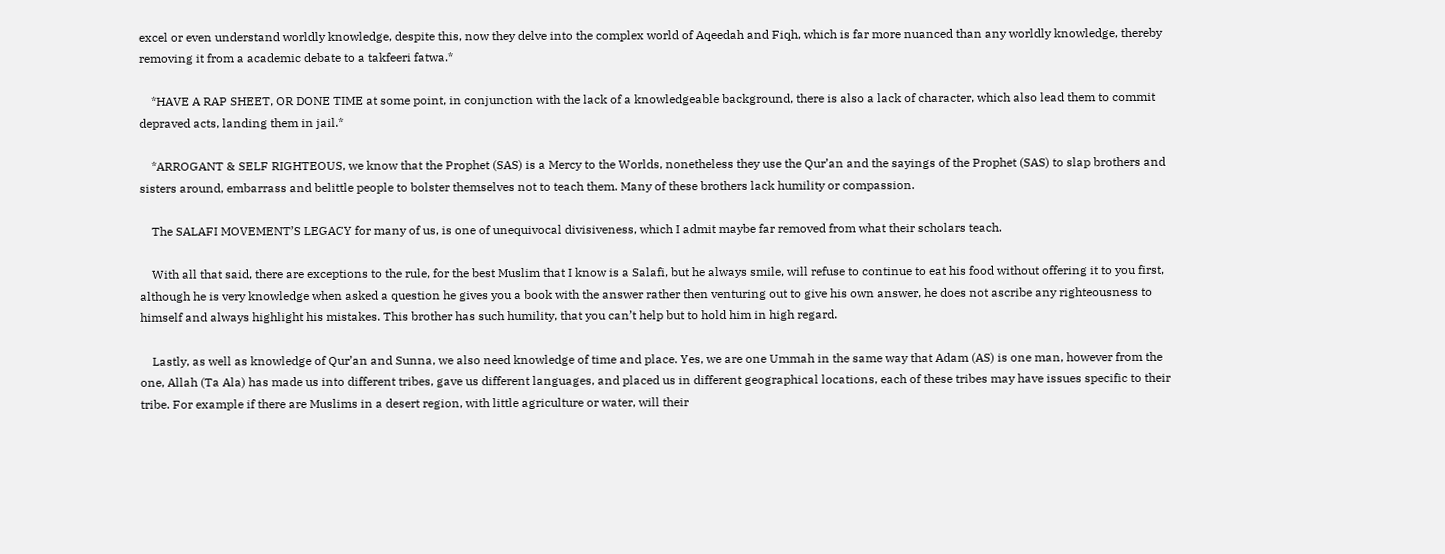excel or even understand worldly knowledge, despite this, now they delve into the complex world of Aqeedah and Fiqh, which is far more nuanced than any worldly knowledge, thereby removing it from a academic debate to a takfeeri fatwa.*

    *HAVE A RAP SHEET, OR DONE TIME at some point, in conjunction with the lack of a knowledgeable background, there is also a lack of character, which also lead them to commit depraved acts, landing them in jail.*

    *ARROGANT & SELF RIGHTEOUS, we know that the Prophet (SAS) is a Mercy to the Worlds, nonetheless they use the Qur’an and the sayings of the Prophet (SAS) to slap brothers and sisters around, embarrass and belittle people to bolster themselves not to teach them. Many of these brothers lack humility or compassion.

    The SALAFI MOVEMENT’S LEGACY for many of us, is one of unequivocal divisiveness, which I admit maybe far removed from what their scholars teach.

    With all that said, there are exceptions to the rule, for the best Muslim that I know is a Salafi, but he always smile, will refuse to continue to eat his food without offering it to you first, although he is very knowledge when asked a question he gives you a book with the answer rather then venturing out to give his own answer, he does not ascribe any righteousness to himself and always highlight his mistakes. This brother has such humility, that you can’t help but to hold him in high regard.

    Lastly, as well as knowledge of Qur’an and Sunna, we also need knowledge of time and place. Yes, we are one Ummah in the same way that Adam (AS) is one man, however from the one, Allah (Ta Ala) has made us into different tribes, gave us different languages, and placed us in different geographical locations, each of these tribes may have issues specific to their tribe. For example if there are Muslims in a desert region, with little agriculture or water, will their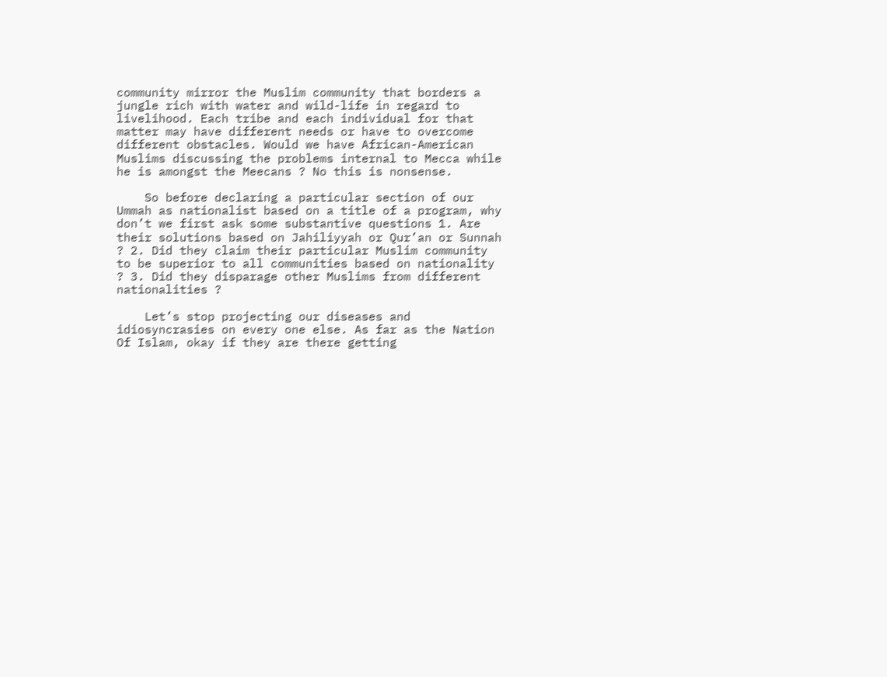community mirror the Muslim community that borders a jungle rich with water and wild-life in regard to livelihood. Each tribe and each individual for that matter may have different needs or have to overcome different obstacles. Would we have African-American Muslims discussing the problems internal to Mecca while he is amongst the Meecans ? No this is nonsense.

    So before declaring a particular section of our Ummah as nationalist based on a title of a program, why don’t we first ask some substantive questions 1. Are their solutions based on Jahiliyyah or Qur’an or Sunnah ? 2. Did they claim their particular Muslim community to be superior to all communities based on nationality ? 3. Did they disparage other Muslims from different nationalities ?

    Let’s stop projecting our diseases and idiosyncrasies on every one else. As far as the Nation Of Islam, okay if they are there getting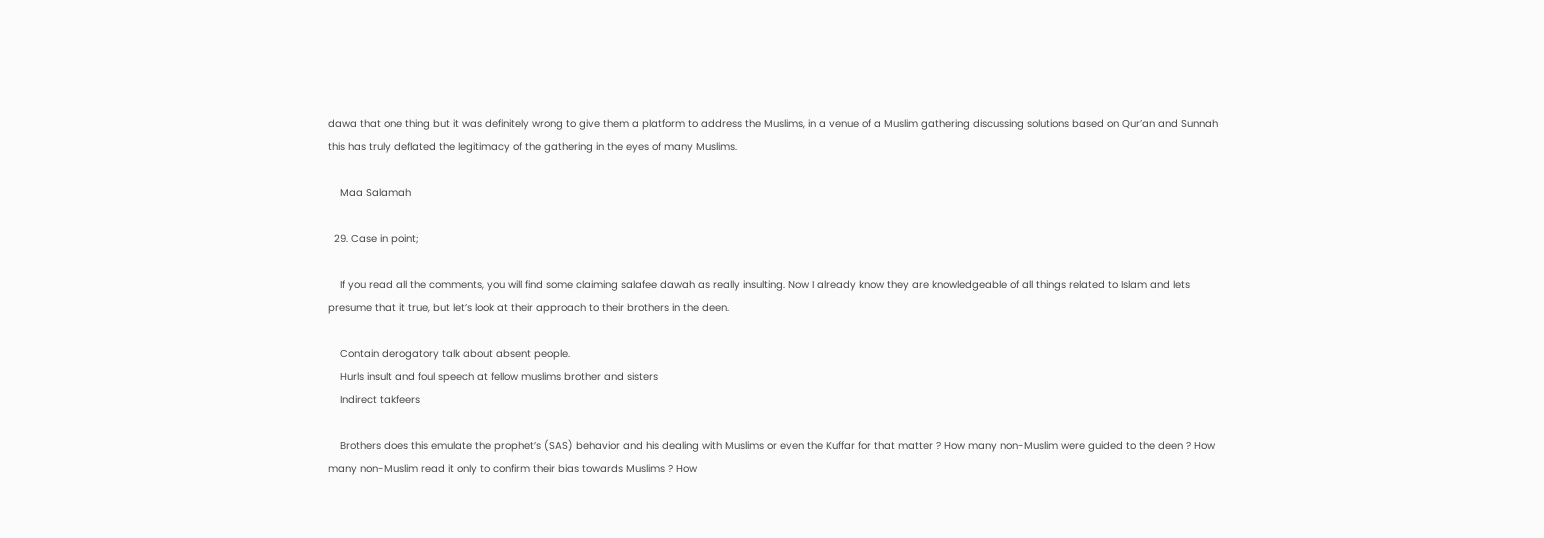dawa that one thing but it was definitely wrong to give them a platform to address the Muslims, in a venue of a Muslim gathering discussing solutions based on Qur’an and Sunnah this has truly deflated the legitimacy of the gathering in the eyes of many Muslims.

    Maa Salamah

  29. Case in point;

    If you read all the comments, you will find some claiming salafee dawah as really insulting. Now I already know they are knowledgeable of all things related to Islam and lets presume that it true, but let’s look at their approach to their brothers in the deen.

    Contain derogatory talk about absent people.
    Hurls insult and foul speech at fellow muslims brother and sisters
    Indirect takfeers

    Brothers does this emulate the prophet’s (SAS) behavior and his dealing with Muslims or even the Kuffar for that matter ? How many non-Muslim were guided to the deen ? How many non-Muslim read it only to confirm their bias towards Muslims ? How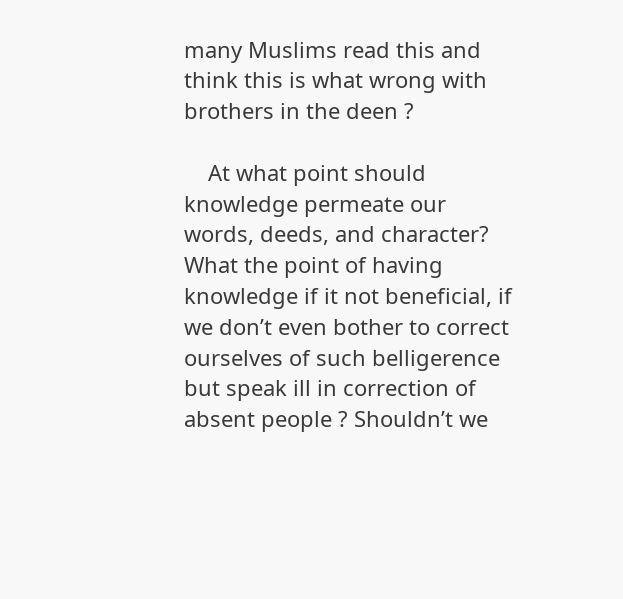many Muslims read this and think this is what wrong with brothers in the deen ?

    At what point should knowledge permeate our words, deeds, and character? What the point of having knowledge if it not beneficial, if we don’t even bother to correct ourselves of such belligerence but speak ill in correction of absent people ? Shouldn’t we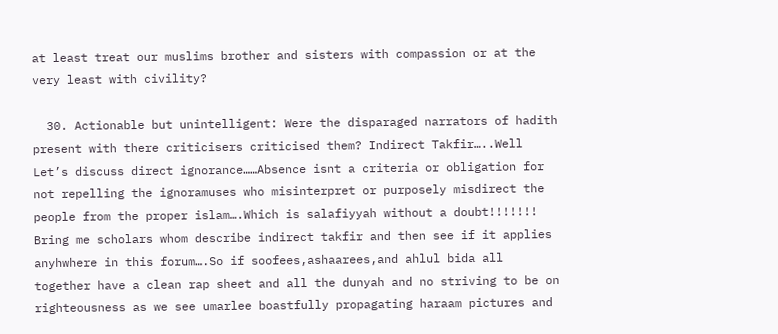at least treat our muslims brother and sisters with compassion or at the very least with civility?

  30. Actionable but unintelligent: Were the disparaged narrators of hadith present with there criticisers criticised them? Indirect Takfir…..Well Let’s discuss direct ignorance……Absence isnt a criteria or obligation for not repelling the ignoramuses who misinterpret or purposely misdirect the people from the proper islam….Which is salafiyyah without a doubt!!!!!!! Bring me scholars whom describe indirect takfir and then see if it applies anyhwhere in this forum….So if soofees,ashaarees,and ahlul bida all together have a clean rap sheet and all the dunyah and no striving to be on righteousness as we see umarlee boastfully propagating haraam pictures and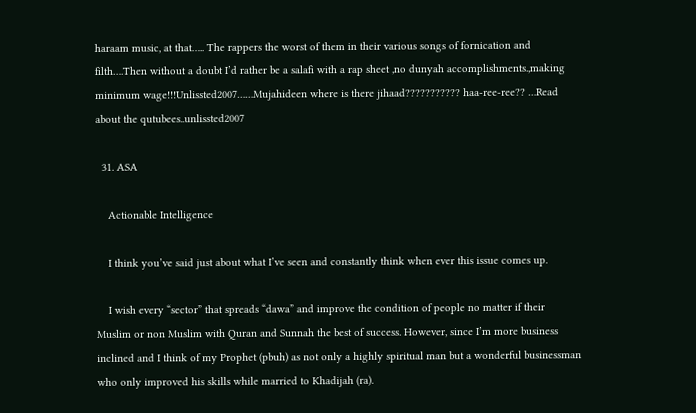haraam music, at that….. The rappers the worst of them in their various songs of fornication and filth….Then without a doubt I’d rather be a salafi with a rap sheet ,no dunyah accomplishments.,making minimum wage!!!Unlissted2007……Mujahideen where is there jihaad??????????? haa-ree-ree?? …Read about the qutubees..unlissted2007

  31. ASA

    Actionable Intelligence

    I think you’ve said just about what I’ve seen and constantly think when ever this issue comes up.

    I wish every “sector” that spreads “dawa” and improve the condition of people no matter if their Muslim or non Muslim with Quran and Sunnah the best of success. However, since I’m more business inclined and I think of my Prophet (pbuh) as not only a highly spiritual man but a wonderful businessman who only improved his skills while married to Khadijah (ra).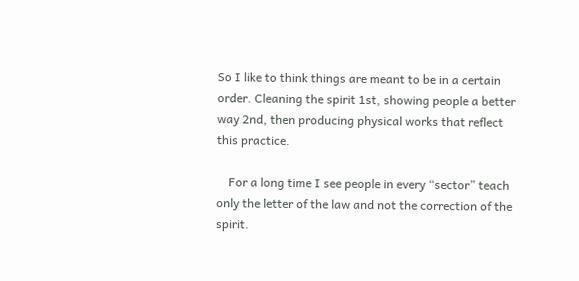So I like to think things are meant to be in a certain order. Cleaning the spirit 1st, showing people a better way 2nd, then producing physical works that reflect this practice.

    For a long time I see people in every “sector” teach only the letter of the law and not the correction of the spirit.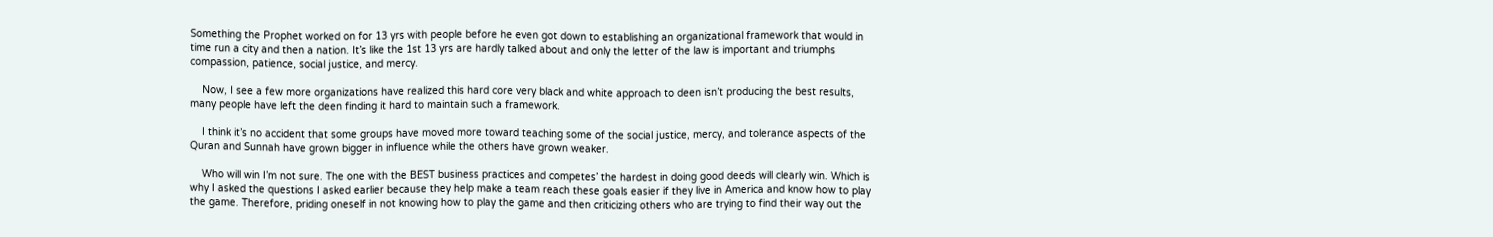Something the Prophet worked on for 13 yrs with people before he even got down to establishing an organizational framework that would in time run a city and then a nation. It’s like the 1st 13 yrs are hardly talked about and only the letter of the law is important and triumphs compassion, patience, social justice, and mercy.

    Now, I see a few more organizations have realized this hard core very black and white approach to deen isn’t producing the best results, many people have left the deen finding it hard to maintain such a framework.

    I think it’s no accident that some groups have moved more toward teaching some of the social justice, mercy, and tolerance aspects of the Quran and Sunnah have grown bigger in influence while the others have grown weaker.

    Who will win I’m not sure. The one with the BEST business practices and competes’ the hardest in doing good deeds will clearly win. Which is why I asked the questions I asked earlier because they help make a team reach these goals easier if they live in America and know how to play the game. Therefore, priding oneself in not knowing how to play the game and then criticizing others who are trying to find their way out the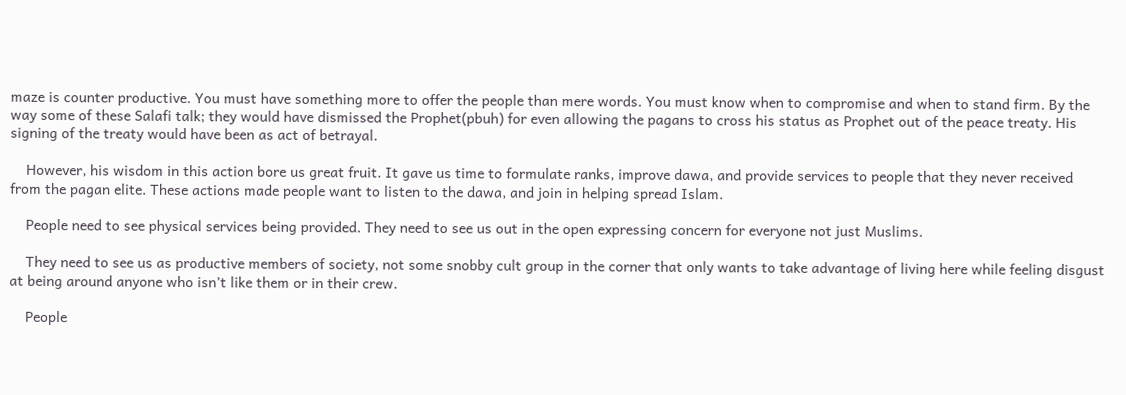maze is counter productive. You must have something more to offer the people than mere words. You must know when to compromise and when to stand firm. By the way some of these Salafi talk; they would have dismissed the Prophet(pbuh) for even allowing the pagans to cross his status as Prophet out of the peace treaty. His signing of the treaty would have been as act of betrayal.

    However, his wisdom in this action bore us great fruit. It gave us time to formulate ranks, improve dawa, and provide services to people that they never received from the pagan elite. These actions made people want to listen to the dawa, and join in helping spread Islam.

    People need to see physical services being provided. They need to see us out in the open expressing concern for everyone not just Muslims.

    They need to see us as productive members of society, not some snobby cult group in the corner that only wants to take advantage of living here while feeling disgust at being around anyone who isn’t like them or in their crew.

    People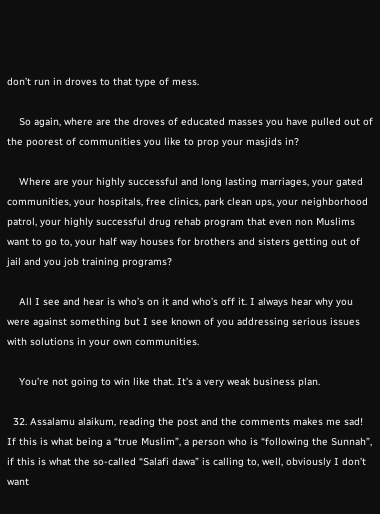don’t run in droves to that type of mess.

    So again, where are the droves of educated masses you have pulled out of the poorest of communities you like to prop your masjids in?

    Where are your highly successful and long lasting marriages, your gated communities, your hospitals, free clinics, park clean ups, your neighborhood patrol, your highly successful drug rehab program that even non Muslims want to go to, your half way houses for brothers and sisters getting out of jail and you job training programs?

    All I see and hear is who’s on it and who’s off it. I always hear why you were against something but I see known of you addressing serious issues with solutions in your own communities.

    You’re not going to win like that. It’s a very weak business plan.

  32. Assalamu alaikum, reading the post and the comments makes me sad! If this is what being a “true Muslim”, a person who is “following the Sunnah”, if this is what the so-called “Salafi dawa” is calling to, well, obviously I don’t want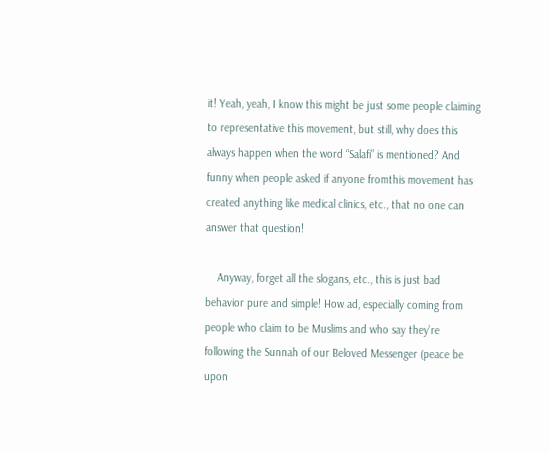it! Yeah, yeah, I know this might be just some people claiming to representative this movement, but still, why does this always happen when the word “Salafi” is mentioned? And funny when people asked if anyone fromthis movement has created anything like medical clinics, etc., that no one can answer that question!

    Anyway, forget all the slogans, etc., this is just bad behavior pure and simple! How ad, especially coming from people who claim to be Muslims and who say they’re following the Sunnah of our Beloved Messenger (peace be upon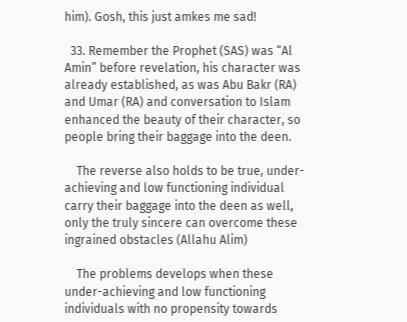him). Gosh, this just amkes me sad!

  33. Remember the Prophet (SAS) was “Al Amin” before revelation, his character was already established, as was Abu Bakr (RA) and Umar (RA) and conversation to Islam enhanced the beauty of their character, so people bring their baggage into the deen.

    The reverse also holds to be true, under-achieving and low functioning individual carry their baggage into the deen as well, only the truly sincere can overcome these ingrained obstacles (Allahu Alim)

    The problems develops when these under-achieving and low functioning individuals with no propensity towards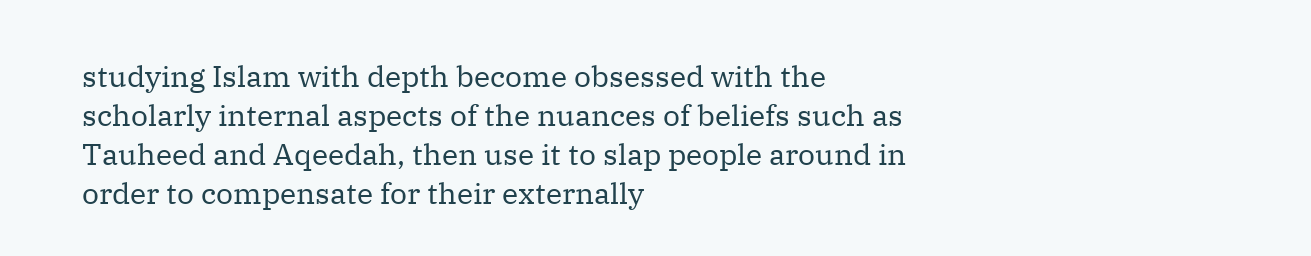studying Islam with depth become obsessed with the scholarly internal aspects of the nuances of beliefs such as Tauheed and Aqeedah, then use it to slap people around in order to compensate for their externally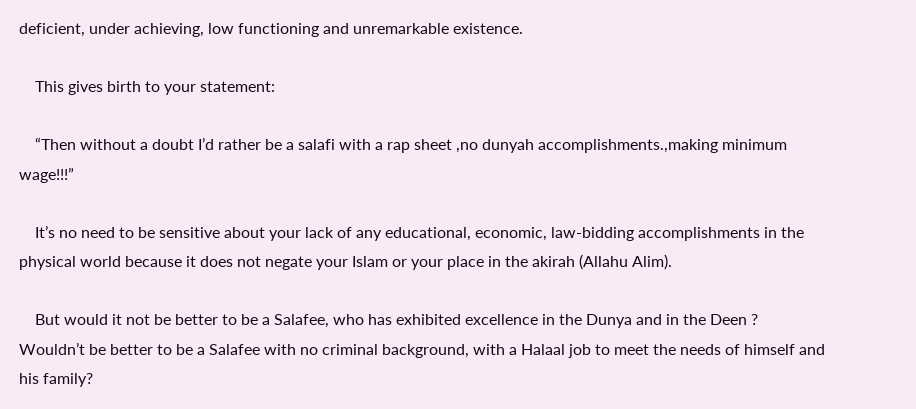deficient, under achieving, low functioning and unremarkable existence.

    This gives birth to your statement:

    “Then without a doubt I’d rather be a salafi with a rap sheet ,no dunyah accomplishments.,making minimum wage!!!”

    It’s no need to be sensitive about your lack of any educational, economic, law-bidding accomplishments in the physical world because it does not negate your Islam or your place in the akirah (Allahu Alim).

    But would it not be better to be a Salafee, who has exhibited excellence in the Dunya and in the Deen ? Wouldn’t be better to be a Salafee with no criminal background, with a Halaal job to meet the needs of himself and his family?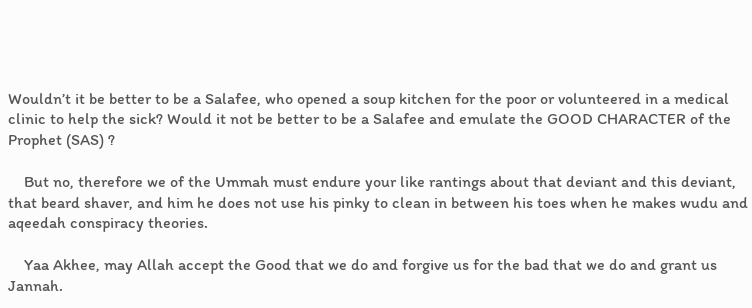Wouldn’t it be better to be a Salafee, who opened a soup kitchen for the poor or volunteered in a medical clinic to help the sick? Would it not be better to be a Salafee and emulate the GOOD CHARACTER of the Prophet (SAS) ?

    But no, therefore we of the Ummah must endure your like rantings about that deviant and this deviant, that beard shaver, and him he does not use his pinky to clean in between his toes when he makes wudu and aqeedah conspiracy theories.

    Yaa Akhee, may Allah accept the Good that we do and forgive us for the bad that we do and grant us Jannah.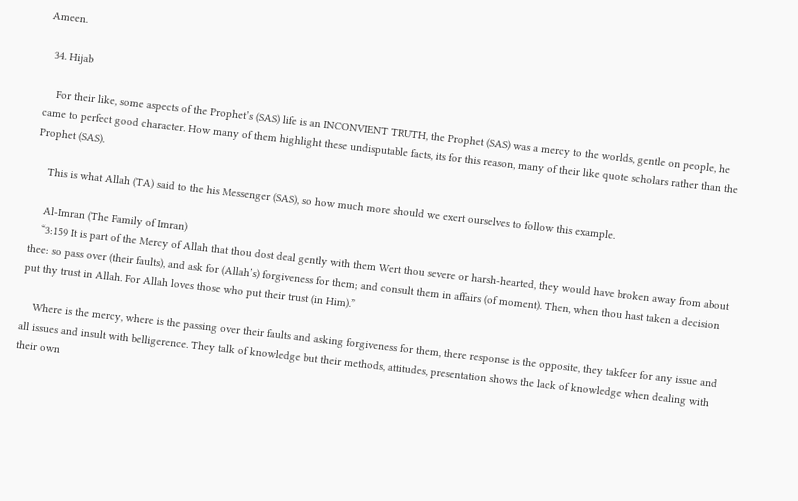Ameen.

  34. Hijab

    For their like, some aspects of the Prophet’s (SAS) life is an INCONVIENT TRUTH, the Prophet (SAS) was a mercy to the worlds, gentle on people, he came to perfect good character. How many of them highlight these undisputable facts, its for this reason, many of their like quote scholars rather than the Prophet (SAS).

    This is what Allah (TA) said to the his Messenger (SAS), so how much more should we exert ourselves to follow this example.

    Al-Imran (The Family of Imran)
    “3:159 It is part of the Mercy of Allah that thou dost deal gently with them Wert thou severe or harsh-hearted, they would have broken away from about thee: so pass over (their faults), and ask for (Allah’s) forgiveness for them; and consult them in affairs (of moment). Then, when thou hast taken a decision put thy trust in Allah. For Allah loves those who put their trust (in Him).”

    Where is the mercy, where is the passing over their faults and asking forgiveness for them, there response is the opposite, they takfeer for any issue and all issues and insult with belligerence. They talk of knowledge but their methods, attitudes, presentation shows the lack of knowledge when dealing with their own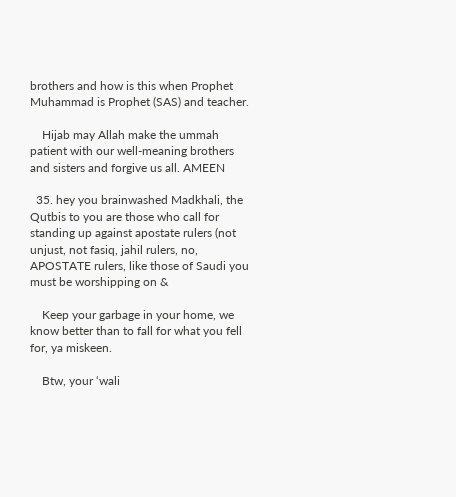brothers and how is this when Prophet Muhammad is Prophet (SAS) and teacher.

    Hijab may Allah make the ummah patient with our well-meaning brothers and sisters and forgive us all. AMEEN

  35. hey you brainwashed Madkhali, the Qutbis to you are those who call for standing up against apostate rulers (not unjust, not fasiq, jahil rulers, no, APOSTATE rulers, like those of Saudi you must be worshipping on &

    Keep your garbage in your home, we know better than to fall for what you fell for, ya miskeen.

    Btw, your ‘wali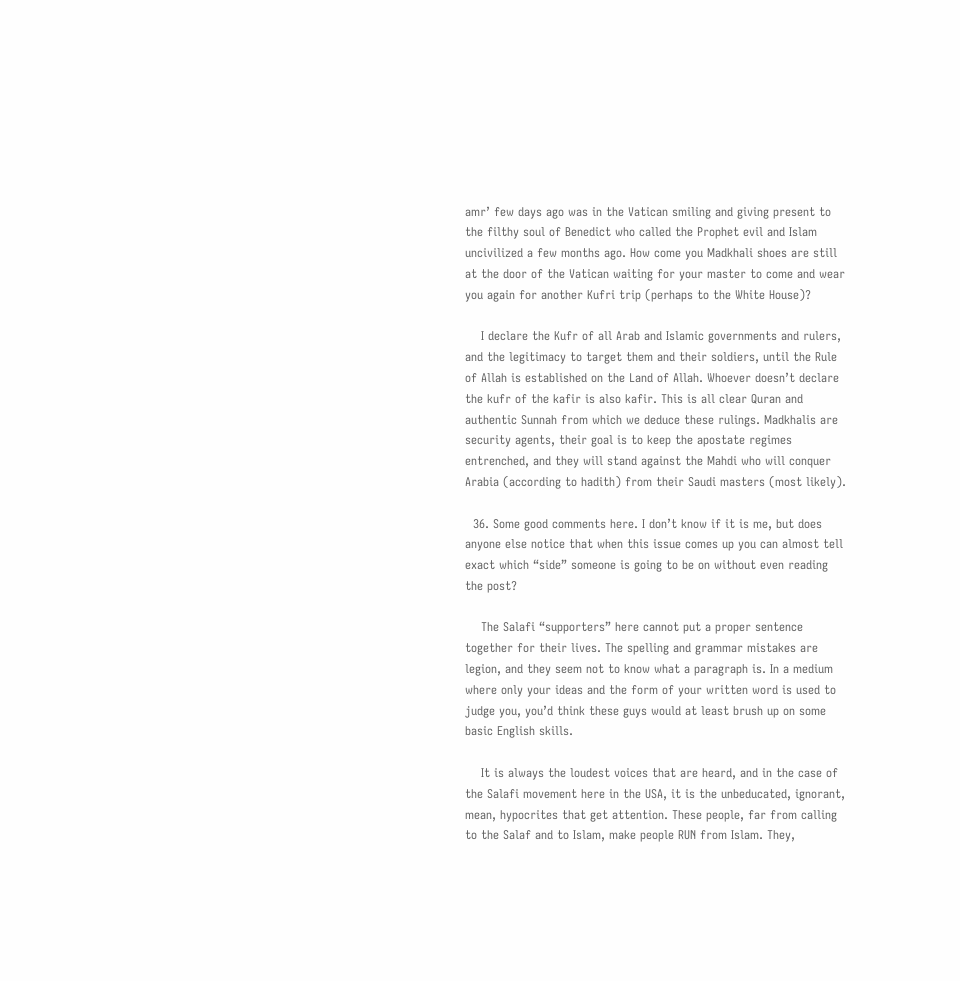amr’ few days ago was in the Vatican smiling and giving present to the filthy soul of Benedict who called the Prophet evil and Islam uncivilized a few months ago. How come you Madkhali shoes are still at the door of the Vatican waiting for your master to come and wear you again for another Kufri trip (perhaps to the White House)?

    I declare the Kufr of all Arab and Islamic governments and rulers, and the legitimacy to target them and their soldiers, until the Rule of Allah is established on the Land of Allah. Whoever doesn’t declare the kufr of the kafir is also kafir. This is all clear Quran and authentic Sunnah from which we deduce these rulings. Madkhalis are security agents, their goal is to keep the apostate regimes entrenched, and they will stand against the Mahdi who will conquer Arabia (according to hadith) from their Saudi masters (most likely).

  36. Some good comments here. I don’t know if it is me, but does anyone else notice that when this issue comes up you can almost tell exact which “side” someone is going to be on without even reading the post?

    The Salafi “supporters” here cannot put a proper sentence together for their lives. The spelling and grammar mistakes are legion, and they seem not to know what a paragraph is. In a medium where only your ideas and the form of your written word is used to judge you, you’d think these guys would at least brush up on some basic English skills.

    It is always the loudest voices that are heard, and in the case of the Salafi movement here in the USA, it is the unbeducated, ignorant, mean, hypocrites that get attention. These people, far from calling to the Salaf and to Islam, make people RUN from Islam. They,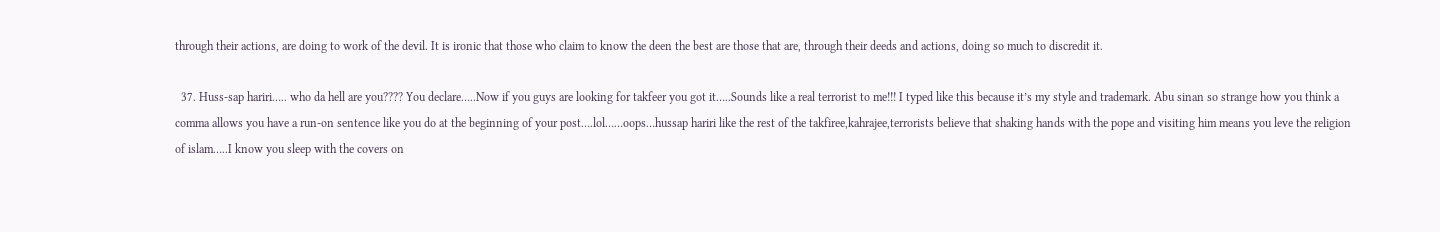through their actions, are doing to work of the devil. It is ironic that those who claim to know the deen the best are those that are, through their deeds and actions, doing so much to discredit it.

  37. Huss-sap hariri….. who da hell are you???? You declare…..Now if you guys are looking for takfeer you got it…..Sounds like a real terrorist to me!!! I typed like this because it’s my style and trademark. Abu sinan so strange how you think a comma allows you have a run-on sentence like you do at the beginning of your post….lol……oops…hussap hariri like the rest of the takfiree,kahrajee,terrorists believe that shaking hands with the pope and visiting him means you leve the religion of islam…..I know you sleep with the covers on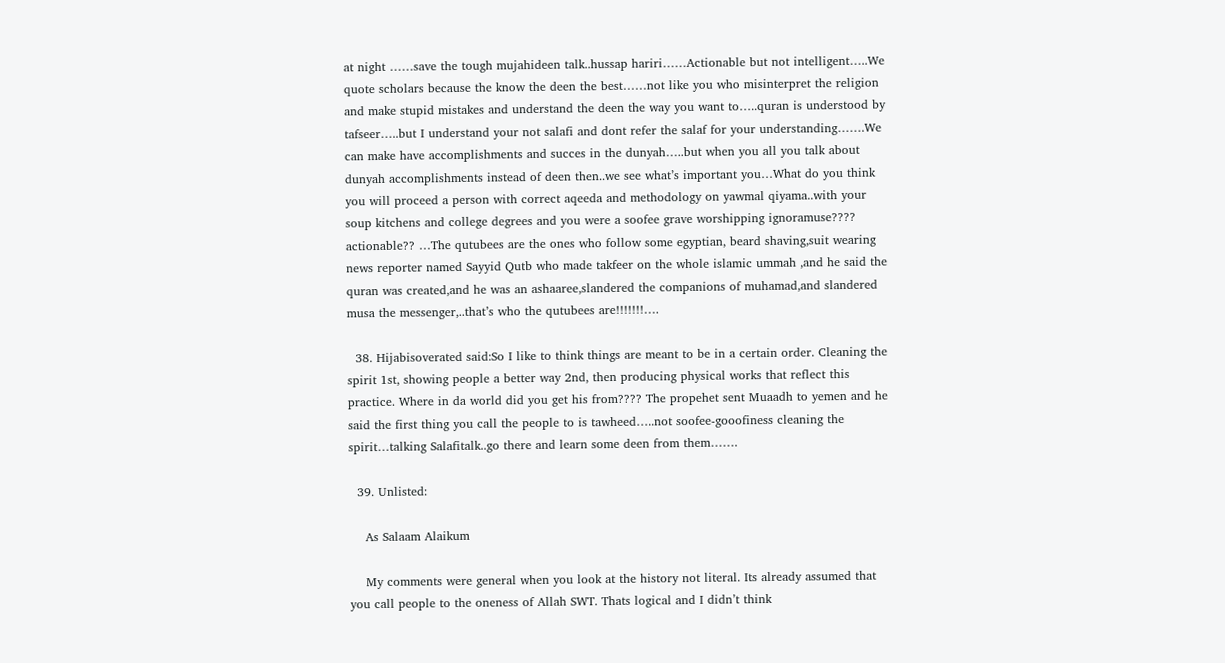at night ……save the tough mujahideen talk..hussap hariri……Actionable but not intelligent…..We quote scholars because the know the deen the best……not like you who misinterpret the religion and make stupid mistakes and understand the deen the way you want to…..quran is understood by tafseer…..but I understand your not salafi and dont refer the salaf for your understanding…….We can make have accomplishments and succes in the dunyah…..but when you all you talk about dunyah accomplishments instead of deen then..we see what’s important you…What do you think you will proceed a person with correct aqeeda and methodology on yawmal qiyama..with your soup kitchens and college degrees and you were a soofee grave worshipping ignoramuse???? actionable?? …The qutubees are the ones who follow some egyptian, beard shaving,suit wearing news reporter named Sayyid Qutb who made takfeer on the whole islamic ummah ,and he said the quran was created,and he was an ashaaree,slandered the companions of muhamad,and slandered musa the messenger,..that’s who the qutubees are!!!!!!!….

  38. Hijabisoverated said:So I like to think things are meant to be in a certain order. Cleaning the spirit 1st, showing people a better way 2nd, then producing physical works that reflect this practice. Where in da world did you get his from???? The propehet sent Muaadh to yemen and he said the first thing you call the people to is tawheed…..not soofee-gooofiness cleaning the spirit…talking Salafitalk..go there and learn some deen from them…….

  39. Unlisted:

    As Salaam Alaikum

    My comments were general when you look at the history not literal. Its already assumed that you call people to the oneness of Allah SWT. Thats logical and I didn’t think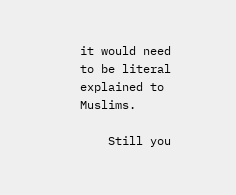it would need to be literal explained to Muslims.

    Still you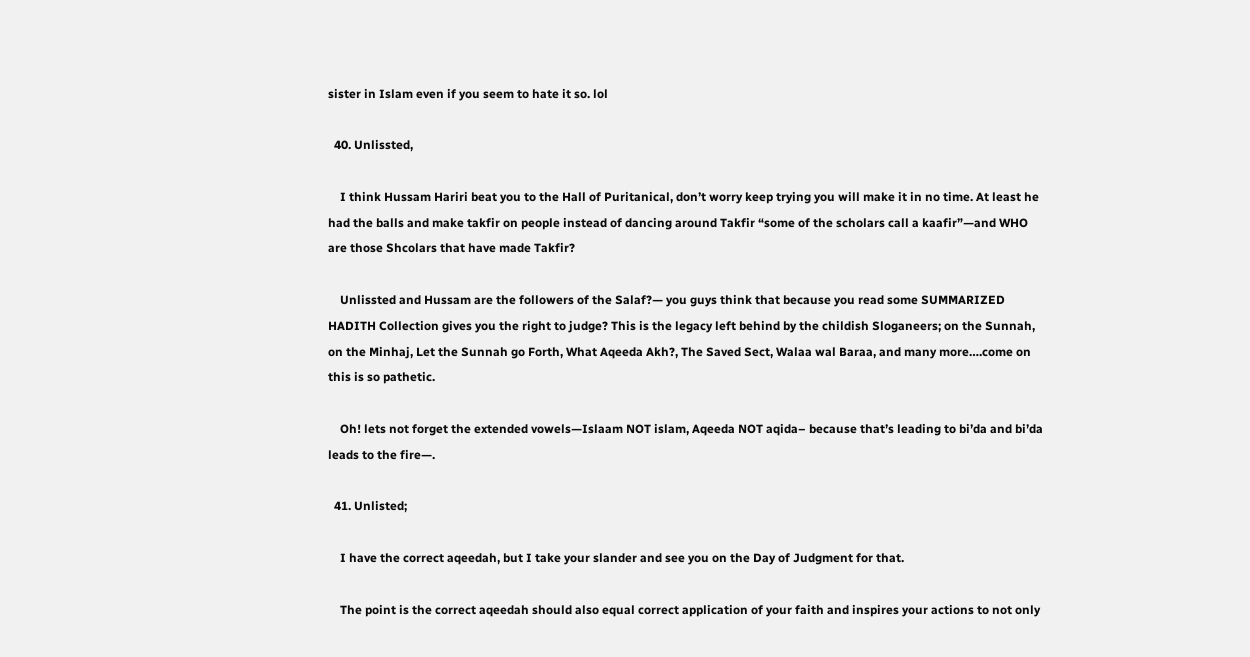sister in Islam even if you seem to hate it so. lol

  40. Unlissted,

    I think Hussam Hariri beat you to the Hall of Puritanical, don’t worry keep trying you will make it in no time. At least he had the balls and make takfir on people instead of dancing around Takfir “some of the scholars call a kaafir”—and WHO are those Shcolars that have made Takfir?

    Unlissted and Hussam are the followers of the Salaf?— you guys think that because you read some SUMMARIZED HADITH Collection gives you the right to judge? This is the legacy left behind by the childish Sloganeers; on the Sunnah, on the Minhaj, Let the Sunnah go Forth, What Aqeeda Akh?, The Saved Sect, Walaa wal Baraa, and many more….come on this is so pathetic.

    Oh! lets not forget the extended vowels—Islaam NOT islam, Aqeeda NOT aqida– because that’s leading to bi’da and bi’da leads to the fire—.

  41. Unlisted;

    I have the correct aqeedah, but I take your slander and see you on the Day of Judgment for that.

    The point is the correct aqeedah should also equal correct application of your faith and inspires your actions to not only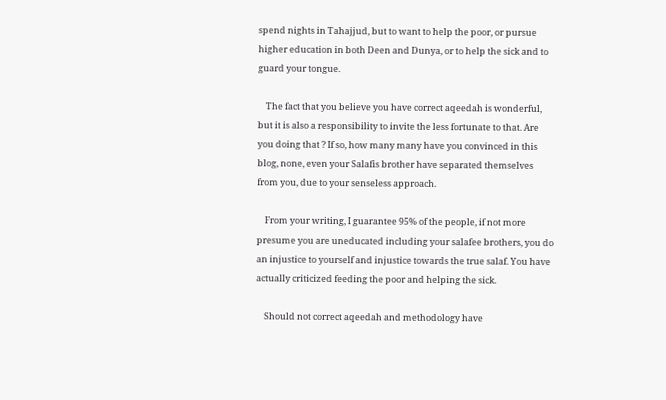spend nights in Tahajjud, but to want to help the poor, or pursue higher education in both Deen and Dunya, or to help the sick and to guard your tongue.

    The fact that you believe you have correct aqeedah is wonderful, but it is also a responsibility to invite the less fortunate to that. Are you doing that ? If so, how many many have you convinced in this blog, none, even your Salafis brother have separated themselves from you, due to your senseless approach.

    From your writing, I guarantee 95% of the people, if not more presume you are uneducated including your salafee brothers, you do an injustice to yourself and injustice towards the true salaf. You have actually criticized feeding the poor and helping the sick.

    Should not correct aqeedah and methodology have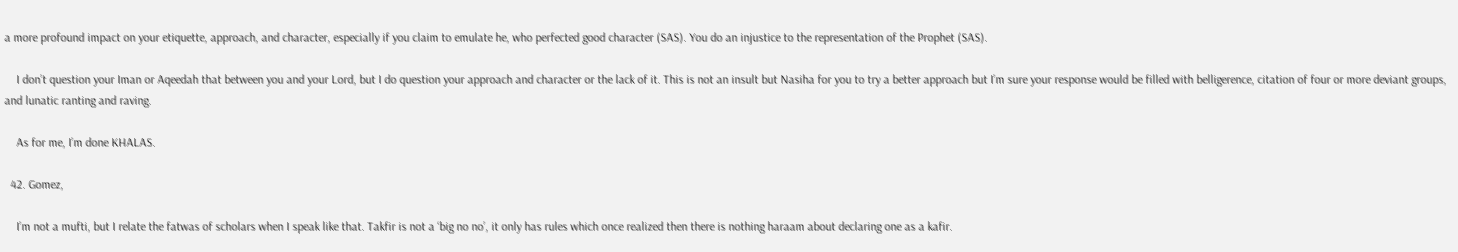a more profound impact on your etiquette, approach, and character, especially if you claim to emulate he, who perfected good character (SAS). You do an injustice to the representation of the Prophet (SAS).

    I don’t question your Iman or Aqeedah that between you and your Lord, but I do question your approach and character or the lack of it. This is not an insult but Nasiha for you to try a better approach but I’m sure your response would be filled with belligerence, citation of four or more deviant groups, and lunatic ranting and raving.

    As for me, I’m done KHALAS.

  42. Gomez,

    I’m not a mufti, but I relate the fatwas of scholars when I speak like that. Takfir is not a ‘big no no’, it only has rules which once realized then there is nothing haraam about declaring one as a kafir.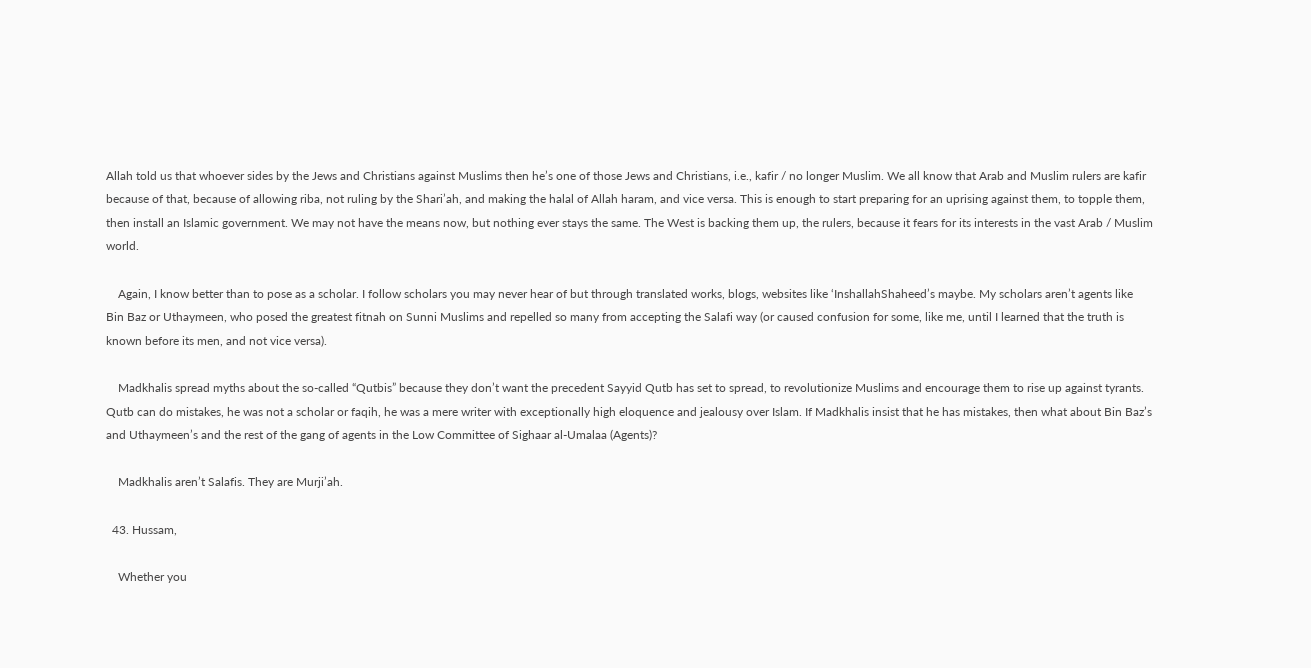Allah told us that whoever sides by the Jews and Christians against Muslims then he’s one of those Jews and Christians, i.e., kafir / no longer Muslim. We all know that Arab and Muslim rulers are kafir because of that, because of allowing riba, not ruling by the Shari’ah, and making the halal of Allah haram, and vice versa. This is enough to start preparing for an uprising against them, to topple them, then install an Islamic government. We may not have the means now, but nothing ever stays the same. The West is backing them up, the rulers, because it fears for its interests in the vast Arab / Muslim world.

    Again, I know better than to pose as a scholar. I follow scholars you may never hear of but through translated works, blogs, websites like ‘InshallahShaheed’s maybe. My scholars aren’t agents like Bin Baz or Uthaymeen, who posed the greatest fitnah on Sunni Muslims and repelled so many from accepting the Salafi way (or caused confusion for some, like me, until I learned that the truth is known before its men, and not vice versa).

    Madkhalis spread myths about the so-called “Qutbis” because they don’t want the precedent Sayyid Qutb has set to spread, to revolutionize Muslims and encourage them to rise up against tyrants. Qutb can do mistakes, he was not a scholar or faqih, he was a mere writer with exceptionally high eloquence and jealousy over Islam. If Madkhalis insist that he has mistakes, then what about Bin Baz’s and Uthaymeen’s and the rest of the gang of agents in the Low Committee of Sighaar al-Umalaa (Agents)?

    Madkhalis aren’t Salafis. They are Murji’ah.

  43. Hussam,

    Whether you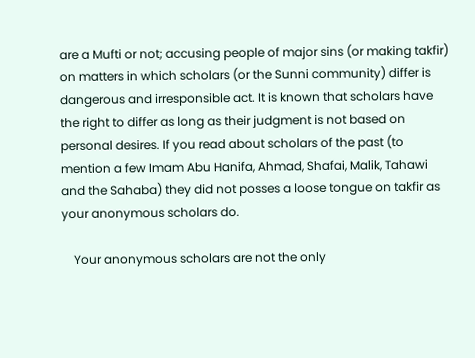are a Mufti or not; accusing people of major sins (or making takfir) on matters in which scholars (or the Sunni community) differ is dangerous and irresponsible act. It is known that scholars have the right to differ as long as their judgment is not based on personal desires. If you read about scholars of the past (to mention a few Imam Abu Hanifa, Ahmad, Shafai, Malik, Tahawi and the Sahaba) they did not posses a loose tongue on takfir as your anonymous scholars do.

    Your anonymous scholars are not the only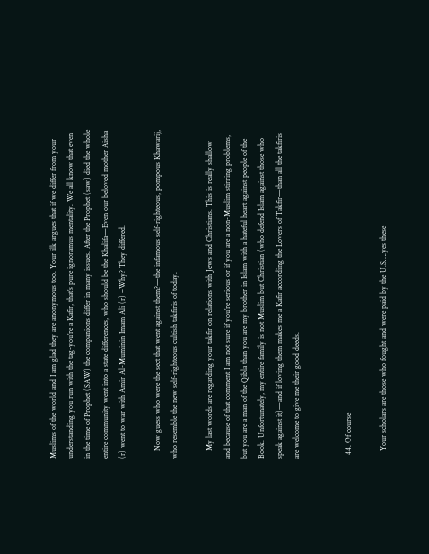Muslims of the world and I am glad they are anonymous too. Your ilk argues that if we differ from your understanding you run with the tag-you’re a Kafir, that’s pure ignoramus mentality. We all know that even in the time of Prophet (SAW) the companions differ in many issues. After the Prophet (saw) died the whole entire community went into a state differences, who should be the Khalifa—Even our beloved mother Aisha (r) went to war with Amir Al-Muminin Imam Ali (r) –Why? They differed.

    Now guess who were the sect that went against them?—the infamous self-righteous, pompous Khawarij, who resemble the new self-righteous cultish takfiris of today.

    My last words are regarding your takfir on relations with Jews and Christians. This is really shallow and because of that comment I am not sure if you’re serious or if you are a non-Muslim stirring problems, but you are a man of the Qibla than you are my brother in Islam with a hateful heart against people of the Book. Unfortunately, my entire family is not Muslim but Christian (who defend Islam against those who speak against it)—and if loving them makes me a Kafir according the Lovers of Takfir—than all the takfiris are welcome to give me their good deeds.


  44. Of course

    Your scholars are those who fought and were paid by the U.S….yes these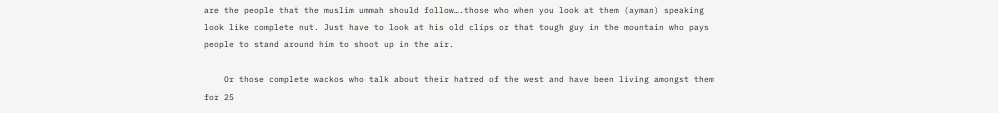are the people that the muslim ummah should follow….those who when you look at them (ayman) speaking look like complete nut. Just have to look at his old clips or that tough guy in the mountain who pays people to stand around him to shoot up in the air.

    Or those complete wackos who talk about their hatred of the west and have been living amongst them for 25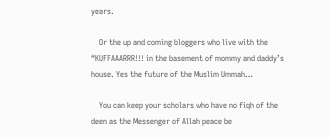years.

    Or the up and coming bloggers who live with the “KUFFAAARRR!!! in the basement of mommy and daddy’s house. Yes the future of the Muslim Ummah…

    You can keep your scholars who have no fiqh of the deen as the Messenger of Allah peace be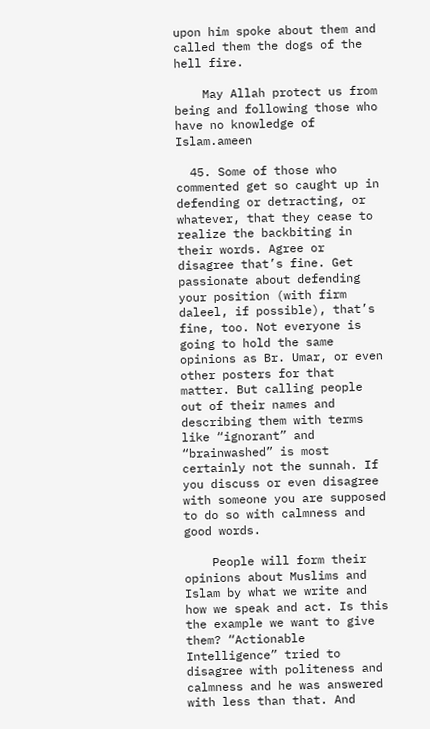upon him spoke about them and called them the dogs of the hell fire.

    May Allah protect us from being and following those who have no knowledge of Islam.ameen

  45. Some of those who commented get so caught up in defending or detracting, or whatever, that they cease to realize the backbiting in their words. Agree or disagree that’s fine. Get passionate about defending your position (with firm daleel, if possible), that’s fine, too. Not everyone is going to hold the same opinions as Br. Umar, or even other posters for that matter. But calling people out of their names and describing them with terms like “ignorant” and “brainwashed” is most certainly not the sunnah. If you discuss or even disagree with someone you are supposed to do so with calmness and good words.

    People will form their opinions about Muslims and Islam by what we write and how we speak and act. Is this the example we want to give them? “Actionable Intelligence” tried to disagree with politeness and calmness and he was answered with less than that. And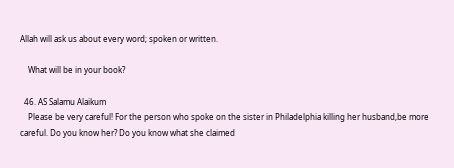Allah will ask us about every word; spoken or written.

    What will be in your book?

  46. AS Salamu Alaikum
    Please be very careful! For the person who spoke on the sister in Philadelphia killing her husband,be more careful. Do you know her? Do you know what she claimed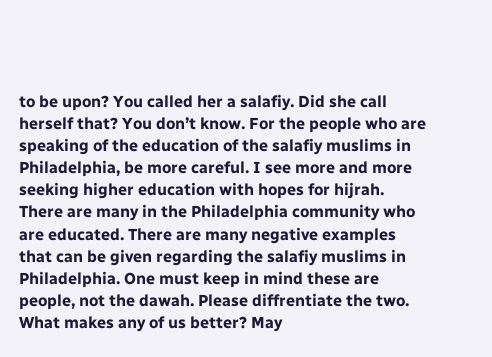to be upon? You called her a salafiy. Did she call herself that? You don’t know. For the people who are speaking of the education of the salafiy muslims in Philadelphia, be more careful. I see more and more seeking higher education with hopes for hijrah. There are many in the Philadelphia community who are educated. There are many negative examples that can be given regarding the salafiy muslims in Philadelphia. One must keep in mind these are people, not the dawah. Please diffrentiate the two. What makes any of us better? May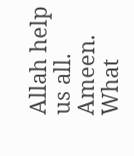Allah help us all. Ameen. What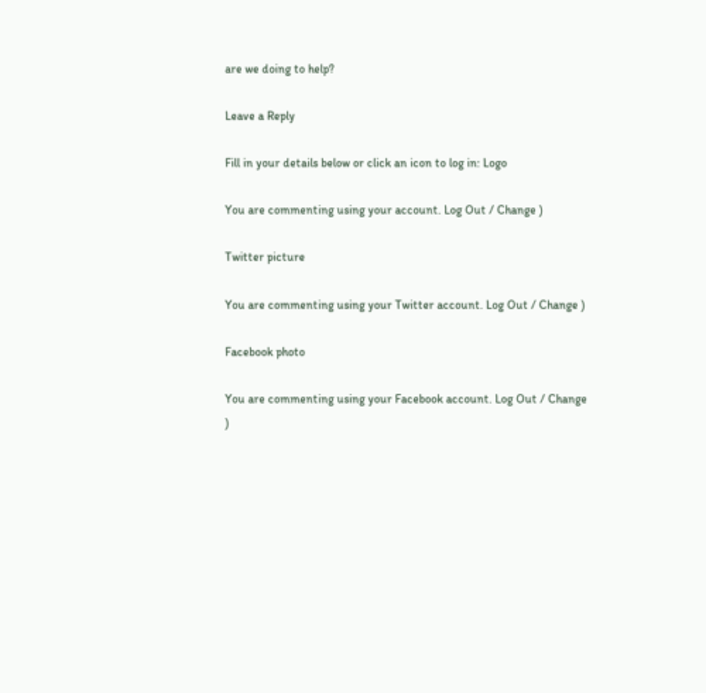are we doing to help?

Leave a Reply

Fill in your details below or click an icon to log in: Logo

You are commenting using your account. Log Out / Change )

Twitter picture

You are commenting using your Twitter account. Log Out / Change )

Facebook photo

You are commenting using your Facebook account. Log Out / Change )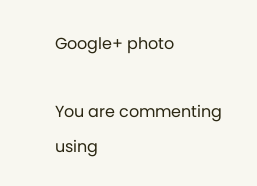Google+ photo

You are commenting using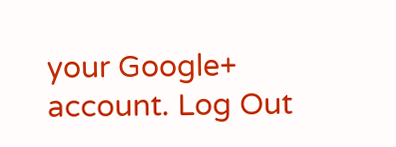your Google+ account. Log Out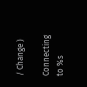/ Change )

Connecting to %s